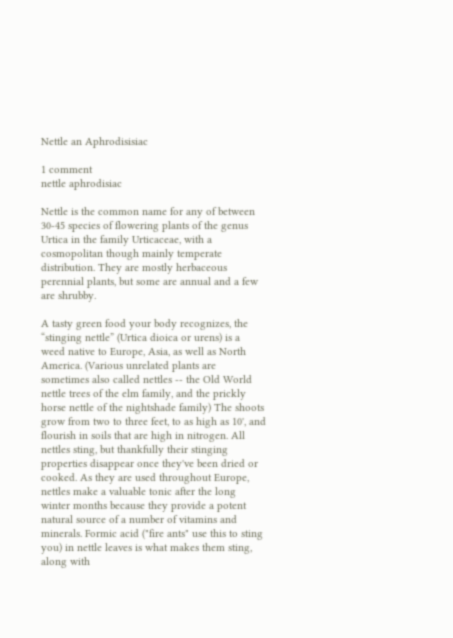Nettle an Aphrodisisiac

1 comment
nettle aphrodisiac

Nettle is the common name for any of between 30-45 species of flowering plants of the genus Urtica in the family Urticaceae, with a cosmopolitan though mainly temperate distribution. They are mostly herbaceous perennial plants, but some are annual and a few are shrubby.

A tasty green food your body recognizes, the “stinging nettle” (Urtica dioica or urens) is a weed native to Europe, Asia, as well as North America. (Various unrelated plants are sometimes also called nettles -- the Old World nettle trees of the elm family, and the prickly horse nettle of the nightshade family) The shoots grow from two to three feet, to as high as 10', and flourish in soils that are high in nitrogen. All nettles sting, but thankfully their stinging properties disappear once they've been dried or cooked. As they are used throughout Europe, nettles make a valuable tonic after the long winter months because they provide a potent natural source of a number of vitamins and minerals. Formic acid ("fire ants" use this to sting you) in nettle leaves is what makes them sting, along with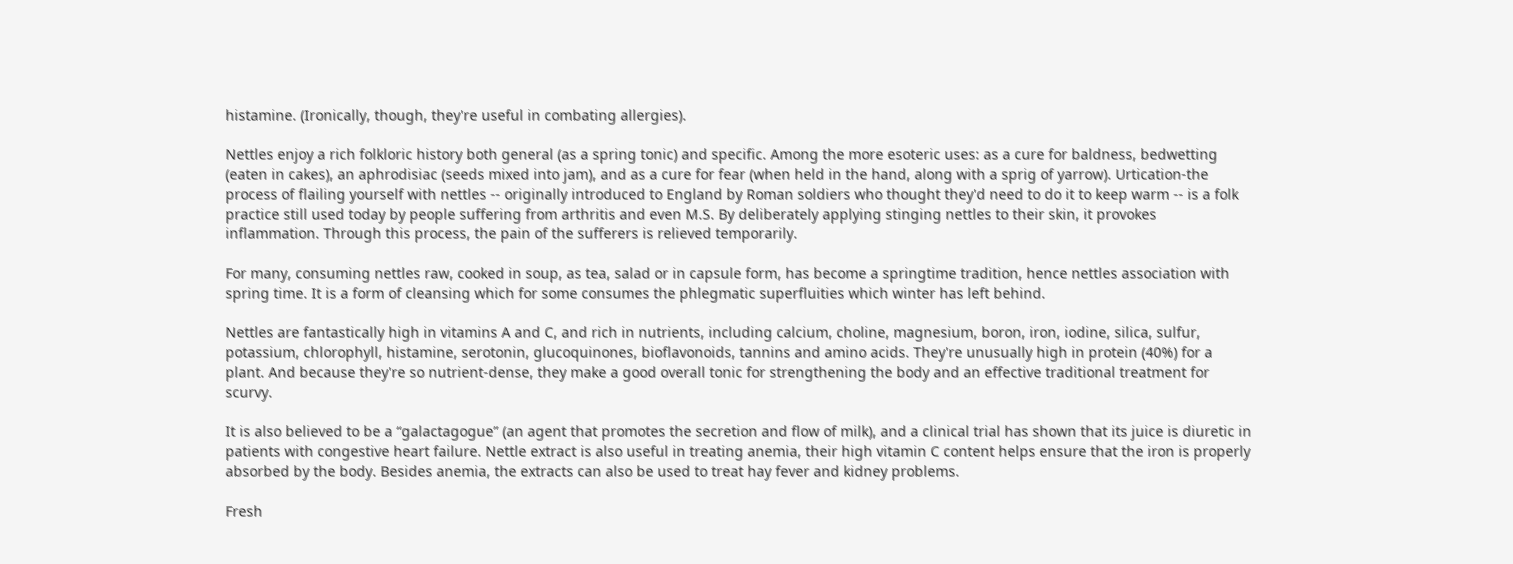histamine. (Ironically, though, they're useful in combating allergies).

Nettles enjoy a rich folkloric history both general (as a spring tonic) and specific. Among the more esoteric uses: as a cure for baldness, bedwetting (eaten in cakes), an aphrodisiac (seeds mixed into jam), and as a cure for fear (when held in the hand, along with a sprig of yarrow). Urtication-the process of flailing yourself with nettles -- originally introduced to England by Roman soldiers who thought they'd need to do it to keep warm -- is a folk practice still used today by people suffering from arthritis and even M.S. By deliberately applying stinging nettles to their skin, it provokes inflammation. Through this process, the pain of the sufferers is relieved temporarily.

For many, consuming nettles raw, cooked in soup, as tea, salad or in capsule form, has become a springtime tradition, hence nettles association with spring time. It is a form of cleansing which for some consumes the phlegmatic superfluities which winter has left behind.

Nettles are fantastically high in vitamins A and C, and rich in nutrients, including calcium, choline, magnesium, boron, iron, iodine, silica, sulfur, potassium, chlorophyll, histamine, serotonin, glucoquinones, bioflavonoids, tannins and amino acids. They're unusually high in protein (40%) for a plant. And because they're so nutrient-dense, they make a good overall tonic for strengthening the body and an effective traditional treatment for scurvy.

It is also believed to be a “galactagogue” (an agent that promotes the secretion and flow of milk), and a clinical trial has shown that its juice is diuretic in patients with congestive heart failure. Nettle extract is also useful in treating anemia, their high vitamin C content helps ensure that the iron is properly absorbed by the body. Besides anemia, the extracts can also be used to treat hay fever and kidney problems.

Fresh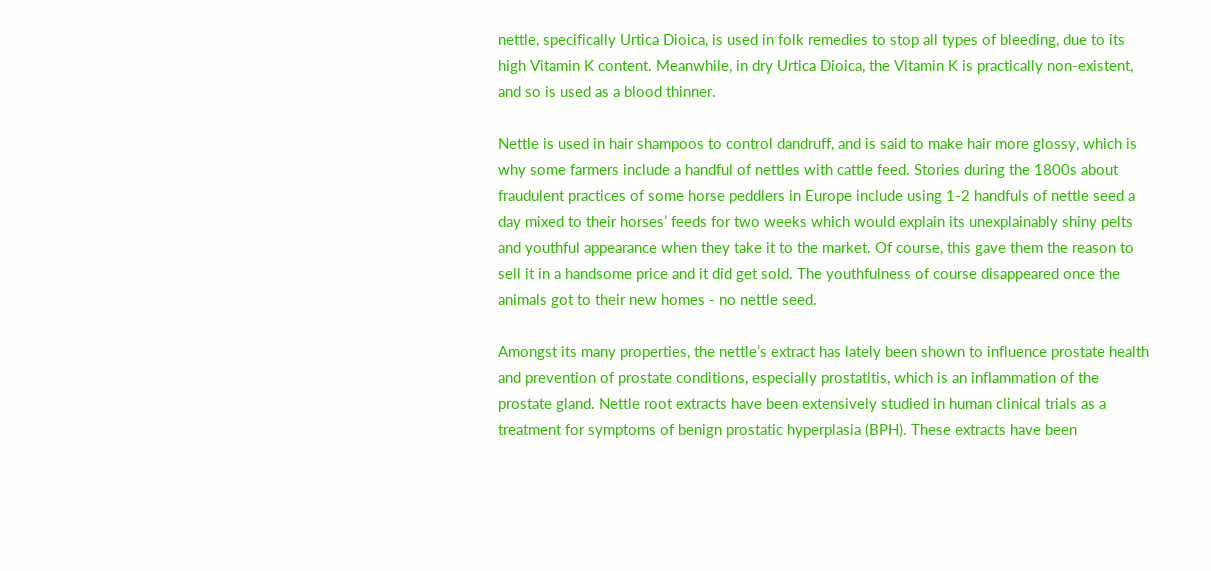nettle, specifically Urtica Dioica, is used in folk remedies to stop all types of bleeding, due to its high Vitamin K content. Meanwhile, in dry Urtica Dioica, the Vitamin K is practically non-existent, and so is used as a blood thinner.

Nettle is used in hair shampoos to control dandruff, and is said to make hair more glossy, which is why some farmers include a handful of nettles with cattle feed. Stories during the 1800s about fraudulent practices of some horse peddlers in Europe include using 1-2 handfuls of nettle seed a day mixed to their horses’ feeds for two weeks which would explain its unexplainably shiny pelts and youthful appearance when they take it to the market. Of course, this gave them the reason to sell it in a handsome price and it did get sold. The youthfulness of course disappeared once the animals got to their new homes - no nettle seed.

Amongst its many properties, the nettle’s extract has lately been shown to influence prostate health and prevention of prostate conditions, especially prostatitis, which is an inflammation of the prostate gland. Nettle root extracts have been extensively studied in human clinical trials as a treatment for symptoms of benign prostatic hyperplasia (BPH). These extracts have been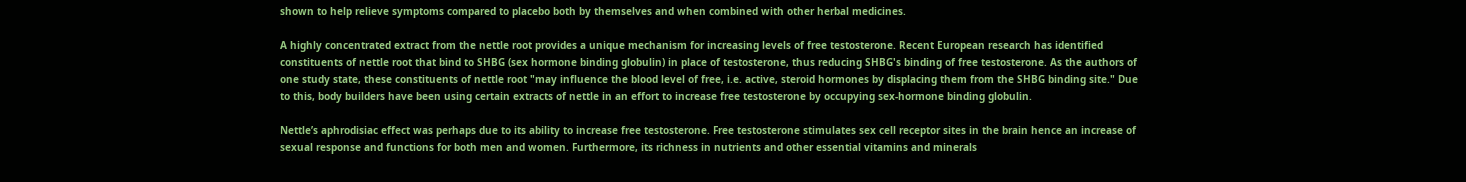shown to help relieve symptoms compared to placebo both by themselves and when combined with other herbal medicines.

A highly concentrated extract from the nettle root provides a unique mechanism for increasing levels of free testosterone. Recent European research has identified constituents of nettle root that bind to SHBG (sex hormone binding globulin) in place of testosterone, thus reducing SHBG's binding of free testosterone. As the authors of one study state, these constituents of nettle root "may influence the blood level of free, i.e. active, steroid hormones by displacing them from the SHBG binding site." Due to this, body builders have been using certain extracts of nettle in an effort to increase free testosterone by occupying sex-hormone binding globulin.

Nettle’s aphrodisiac effect was perhaps due to its ability to increase free testosterone. Free testosterone stimulates sex cell receptor sites in the brain hence an increase of sexual response and functions for both men and women. Furthermore, its richness in nutrients and other essential vitamins and minerals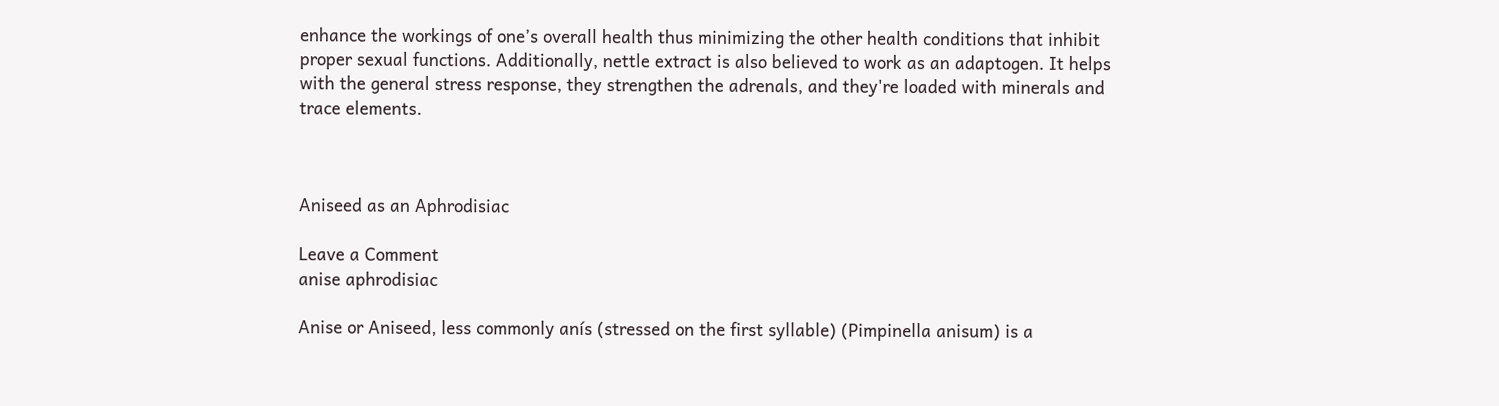enhance the workings of one’s overall health thus minimizing the other health conditions that inhibit proper sexual functions. Additionally, nettle extract is also believed to work as an adaptogen. It helps with the general stress response, they strengthen the adrenals, and they're loaded with minerals and trace elements.



Aniseed as an Aphrodisiac

Leave a Comment
anise aphrodisiac

Anise or Aniseed, less commonly anís (stressed on the first syllable) (Pimpinella anisum) is a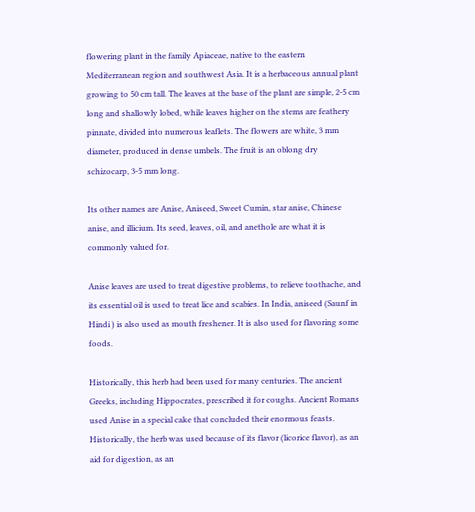flowering plant in the family Apiaceae, native to the eastern Mediterranean region and southwest Asia. It is a herbaceous annual plant growing to 50 cm tall. The leaves at the base of the plant are simple, 2-5 cm long and shallowly lobed, while leaves higher on the stems are feathery pinnate, divided into numerous leaflets. The flowers are white, 3 mm diameter, produced in dense umbels. The fruit is an oblong dry schizocarp, 3-5 mm long.

Its other names are Anise, Aniseed, Sweet Cumin, star anise, Chinese anise, and illicium. Its seed, leaves, oil, and anethole are what it is commonly valued for.

Anise leaves are used to treat digestive problems, to relieve toothache, and its essential oil is used to treat lice and scabies. In India, aniseed (Saunf in Hindi ) is also used as mouth freshener. It is also used for flavoring some foods.

Historically, this herb had been used for many centuries. The ancient Greeks, including Hippocrates, prescribed it for coughs. Ancient Romans used Anise in a special cake that concluded their enormous feasts. Historically, the herb was used because of its flavor (licorice flavor), as an aid for digestion, as an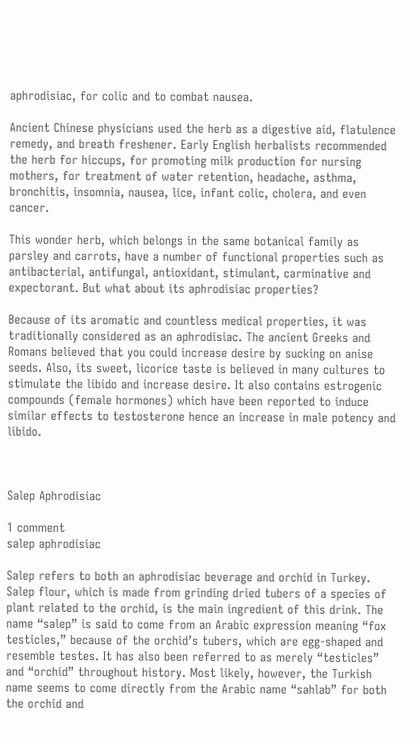aphrodisiac, for colic and to combat nausea.

Ancient Chinese physicians used the herb as a digestive aid, flatulence remedy, and breath freshener. Early English herbalists recommended the herb for hiccups, for promoting milk production for nursing mothers, for treatment of water retention, headache, asthma, bronchitis, insomnia, nausea, lice, infant colic, cholera, and even cancer.

This wonder herb, which belongs in the same botanical family as parsley and carrots, have a number of functional properties such as antibacterial, antifungal, antioxidant, stimulant, carminative and expectorant. But what about its aphrodisiac properties?

Because of its aromatic and countless medical properties, it was traditionally considered as an aphrodisiac. The ancient Greeks and Romans believed that you could increase desire by sucking on anise seeds. Also, its sweet, licorice taste is believed in many cultures to stimulate the libido and increase desire. It also contains estrogenic compounds (female hormones) which have been reported to induce similar effects to testosterone hence an increase in male potency and libido.



Salep Aphrodisiac

1 comment
salep aphrodisiac

Salep refers to both an aphrodisiac beverage and orchid in Turkey. Salep flour, which is made from grinding dried tubers of a species of plant related to the orchid, is the main ingredient of this drink. The name “salep” is said to come from an Arabic expression meaning “fox testicles,” because of the orchid’s tubers, which are egg-shaped and resemble testes. It has also been referred to as merely “testicles” and “orchid” throughout history. Most likely, however, the Turkish name seems to come directly from the Arabic name “sahlab” for both the orchid and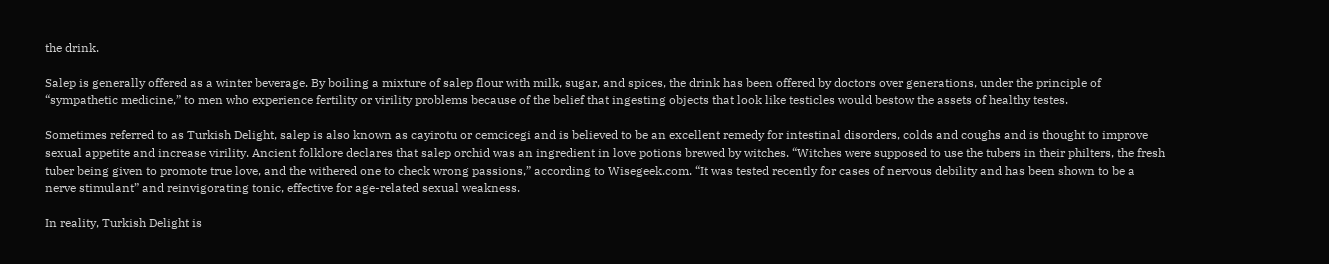the drink.

Salep is generally offered as a winter beverage. By boiling a mixture of salep flour with milk, sugar, and spices, the drink has been offered by doctors over generations, under the principle of “sympathetic medicine,” to men who experience fertility or virility problems because of the belief that ingesting objects that look like testicles would bestow the assets of healthy testes.

Sometimes referred to as Turkish Delight, salep is also known as cayirotu or cemcicegi and is believed to be an excellent remedy for intestinal disorders, colds and coughs and is thought to improve sexual appetite and increase virility. Ancient folklore declares that salep orchid was an ingredient in love potions brewed by witches. “Witches were supposed to use the tubers in their philters, the fresh tuber being given to promote true love, and the withered one to check wrong passions,” according to Wisegeek.com. “It was tested recently for cases of nervous debility and has been shown to be a nerve stimulant” and reinvigorating tonic, effective for age-related sexual weakness.

In reality, Turkish Delight is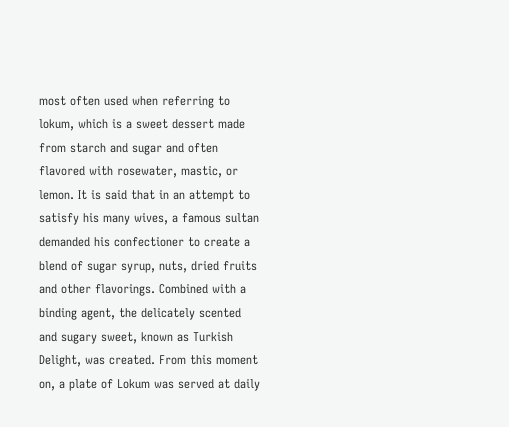most often used when referring to lokum, which is a sweet dessert made from starch and sugar and often flavored with rosewater, mastic, or lemon. It is said that in an attempt to satisfy his many wives, a famous sultan demanded his confectioner to create a blend of sugar syrup, nuts, dried fruits and other flavorings. Combined with a binding agent, the delicately scented and sugary sweet, known as Turkish Delight, was created. From this moment on, a plate of Lokum was served at daily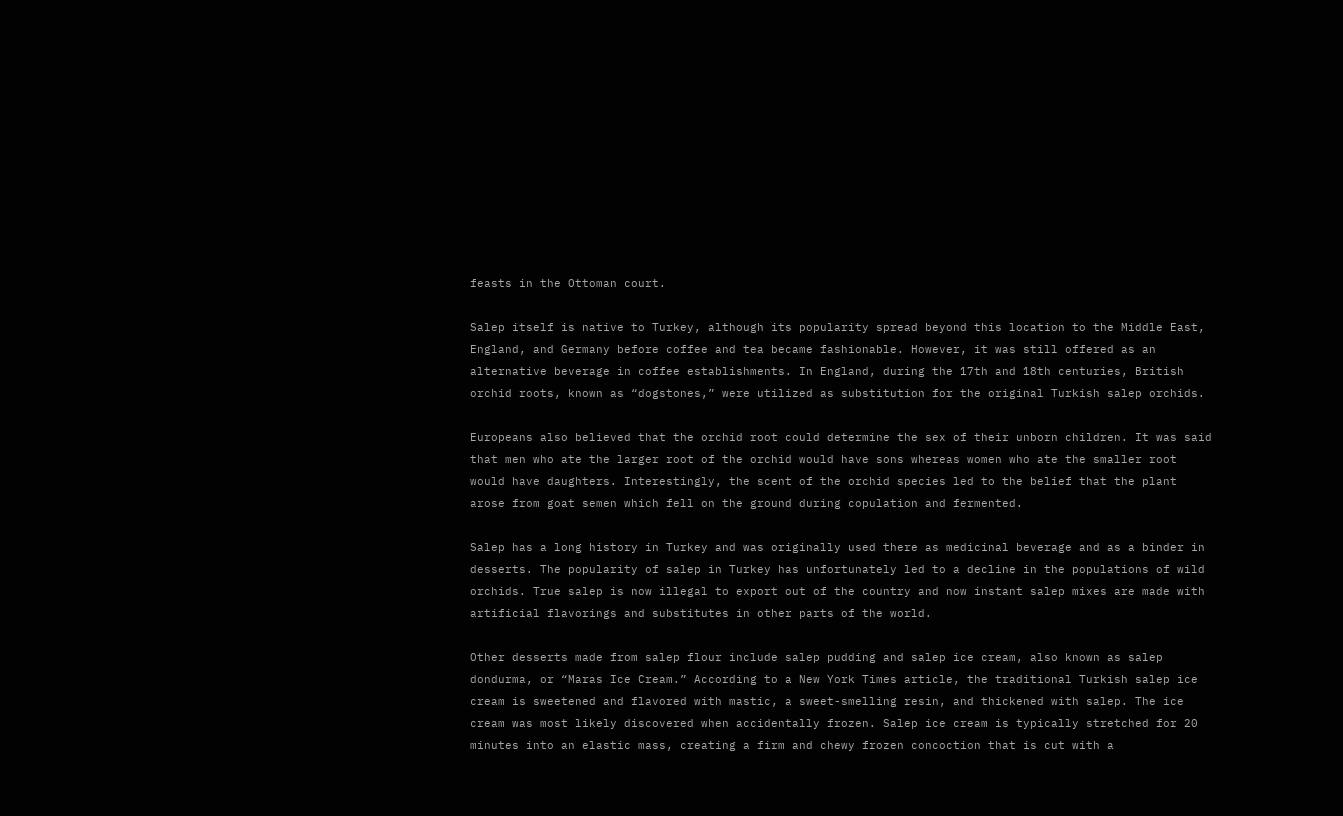feasts in the Ottoman court.

Salep itself is native to Turkey, although its popularity spread beyond this location to the Middle East, England, and Germany before coffee and tea became fashionable. However, it was still offered as an alternative beverage in coffee establishments. In England, during the 17th and 18th centuries, British orchid roots, known as “dogstones,” were utilized as substitution for the original Turkish salep orchids.

Europeans also believed that the orchid root could determine the sex of their unborn children. It was said that men who ate the larger root of the orchid would have sons whereas women who ate the smaller root would have daughters. Interestingly, the scent of the orchid species led to the belief that the plant arose from goat semen which fell on the ground during copulation and fermented.

Salep has a long history in Turkey and was originally used there as medicinal beverage and as a binder in desserts. The popularity of salep in Turkey has unfortunately led to a decline in the populations of wild orchids. True salep is now illegal to export out of the country and now instant salep mixes are made with artificial flavorings and substitutes in other parts of the world.

Other desserts made from salep flour include salep pudding and salep ice cream, also known as salep dondurma, or “Maras Ice Cream.” According to a New York Times article, the traditional Turkish salep ice cream is sweetened and flavored with mastic, a sweet-smelling resin, and thickened with salep. The ice cream was most likely discovered when accidentally frozen. Salep ice cream is typically stretched for 20 minutes into an elastic mass, creating a firm and chewy frozen concoction that is cut with a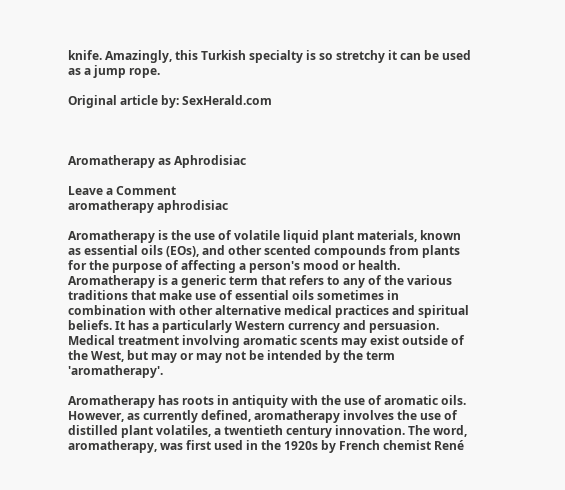knife. Amazingly, this Turkish specialty is so stretchy it can be used as a jump rope.

Original article by: SexHerald.com



Aromatherapy as Aphrodisiac

Leave a Comment
aromatherapy aphrodisiac

Aromatherapy is the use of volatile liquid plant materials, known as essential oils (EOs), and other scented compounds from plants for the purpose of affecting a person's mood or health. Aromatherapy is a generic term that refers to any of the various traditions that make use of essential oils sometimes in combination with other alternative medical practices and spiritual beliefs. It has a particularly Western currency and persuasion. Medical treatment involving aromatic scents may exist outside of the West, but may or may not be intended by the term 'aromatherapy'.

Aromatherapy has roots in antiquity with the use of aromatic oils. However, as currently defined, aromatherapy involves the use of distilled plant volatiles, a twentieth century innovation. The word, aromatherapy, was first used in the 1920s by French chemist René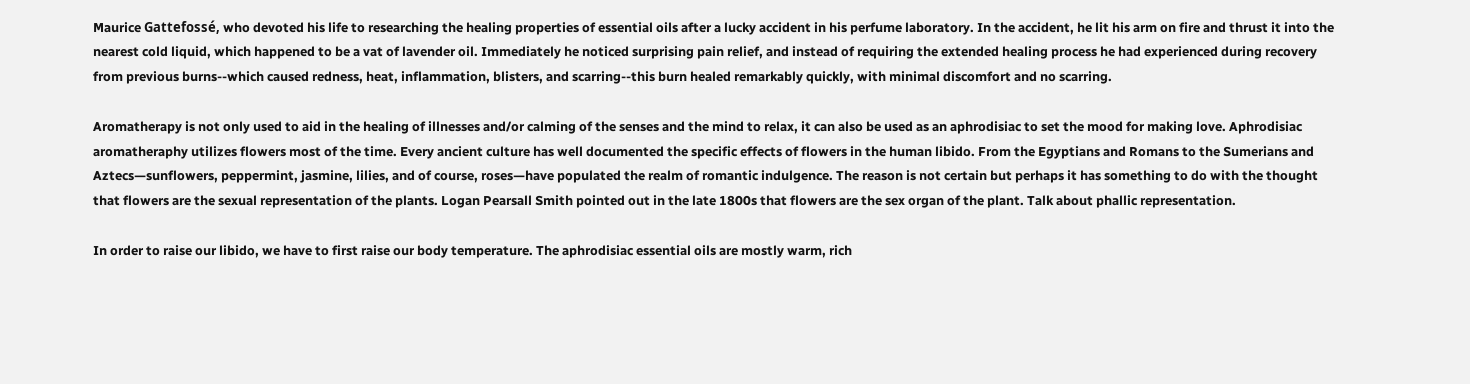Maurice Gattefossé, who devoted his life to researching the healing properties of essential oils after a lucky accident in his perfume laboratory. In the accident, he lit his arm on fire and thrust it into the nearest cold liquid, which happened to be a vat of lavender oil. Immediately he noticed surprising pain relief, and instead of requiring the extended healing process he had experienced during recovery from previous burns--which caused redness, heat, inflammation, blisters, and scarring--this burn healed remarkably quickly, with minimal discomfort and no scarring.

Aromatherapy is not only used to aid in the healing of illnesses and/or calming of the senses and the mind to relax, it can also be used as an aphrodisiac to set the mood for making love. Aphrodisiac aromatheraphy utilizes flowers most of the time. Every ancient culture has well documented the specific effects of flowers in the human libido. From the Egyptians and Romans to the Sumerians and Aztecs—sunflowers, peppermint, jasmine, lilies, and of course, roses—have populated the realm of romantic indulgence. The reason is not certain but perhaps it has something to do with the thought that flowers are the sexual representation of the plants. Logan Pearsall Smith pointed out in the late 1800s that flowers are the sex organ of the plant. Talk about phallic representation.

In order to raise our libido, we have to first raise our body temperature. The aphrodisiac essential oils are mostly warm, rich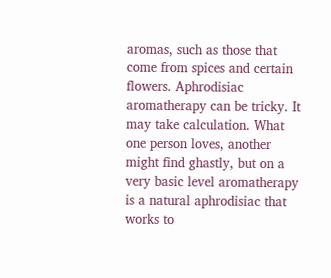aromas, such as those that come from spices and certain flowers. Aphrodisiac aromatherapy can be tricky. It may take calculation. What one person loves, another might find ghastly, but on a very basic level aromatherapy is a natural aphrodisiac that works to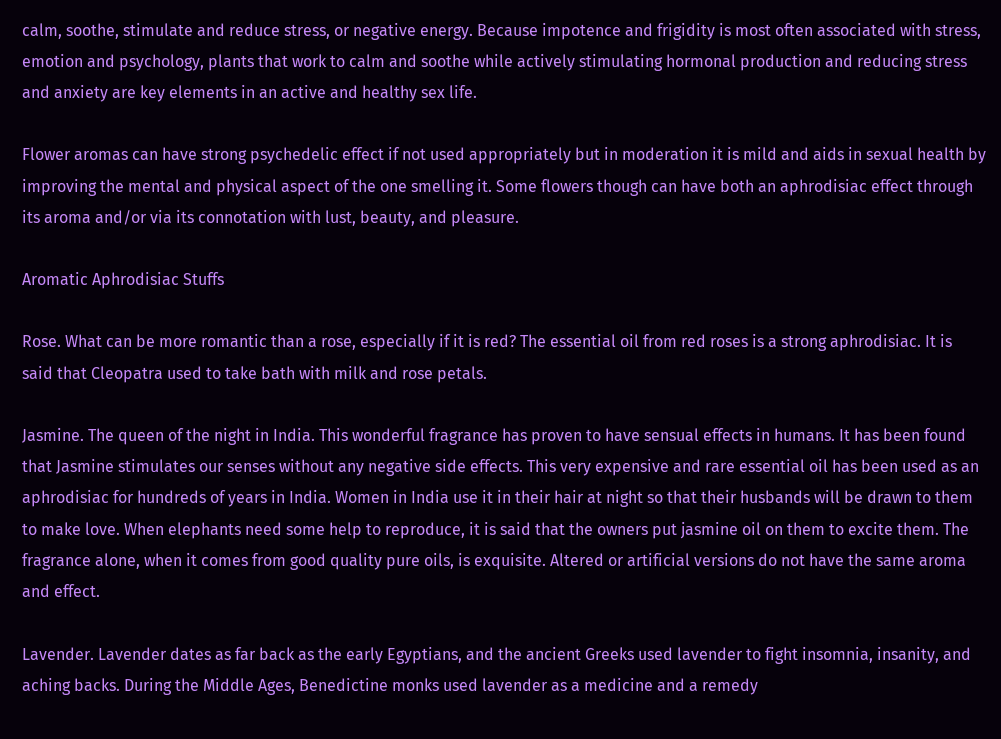calm, soothe, stimulate and reduce stress, or negative energy. Because impotence and frigidity is most often associated with stress, emotion and psychology, plants that work to calm and soothe while actively stimulating hormonal production and reducing stress and anxiety are key elements in an active and healthy sex life.

Flower aromas can have strong psychedelic effect if not used appropriately but in moderation it is mild and aids in sexual health by improving the mental and physical aspect of the one smelling it. Some flowers though can have both an aphrodisiac effect through its aroma and/or via its connotation with lust, beauty, and pleasure.

Aromatic Aphrodisiac Stuffs

Rose. What can be more romantic than a rose, especially if it is red? The essential oil from red roses is a strong aphrodisiac. It is said that Cleopatra used to take bath with milk and rose petals.

Jasmine. The queen of the night in India. This wonderful fragrance has proven to have sensual effects in humans. It has been found that Jasmine stimulates our senses without any negative side effects. This very expensive and rare essential oil has been used as an aphrodisiac for hundreds of years in India. Women in India use it in their hair at night so that their husbands will be drawn to them to make love. When elephants need some help to reproduce, it is said that the owners put jasmine oil on them to excite them. The fragrance alone, when it comes from good quality pure oils, is exquisite. Altered or artificial versions do not have the same aroma and effect.

Lavender. Lavender dates as far back as the early Egyptians, and the ancient Greeks used lavender to fight insomnia, insanity, and aching backs. During the Middle Ages, Benedictine monks used lavender as a medicine and a remedy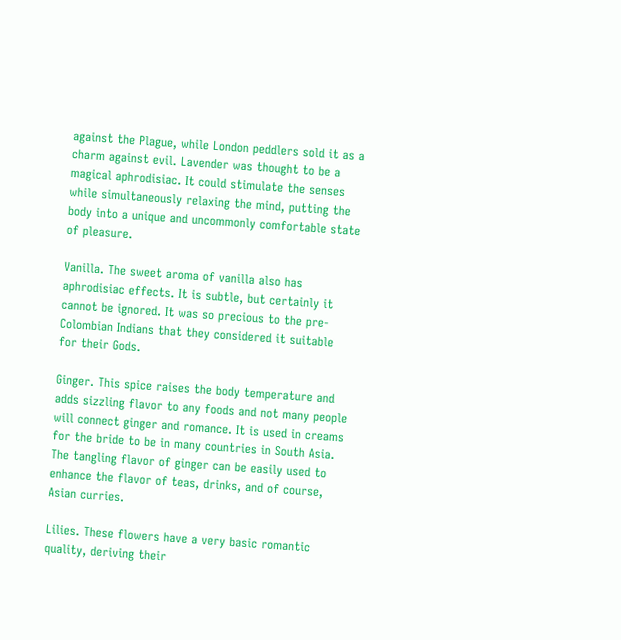against the Plague, while London peddlers sold it as a charm against evil. Lavender was thought to be a magical aphrodisiac. It could stimulate the senses while simultaneously relaxing the mind, putting the body into a unique and uncommonly comfortable state of pleasure.

Vanilla. The sweet aroma of vanilla also has aphrodisiac effects. It is subtle, but certainly it cannot be ignored. It was so precious to the pre-Colombian Indians that they considered it suitable for their Gods.

Ginger. This spice raises the body temperature and adds sizzling flavor to any foods and not many people will connect ginger and romance. It is used in creams for the bride to be in many countries in South Asia. The tangling flavor of ginger can be easily used to enhance the flavor of teas, drinks, and of course, Asian curries.

Lilies. These flowers have a very basic romantic quality, deriving their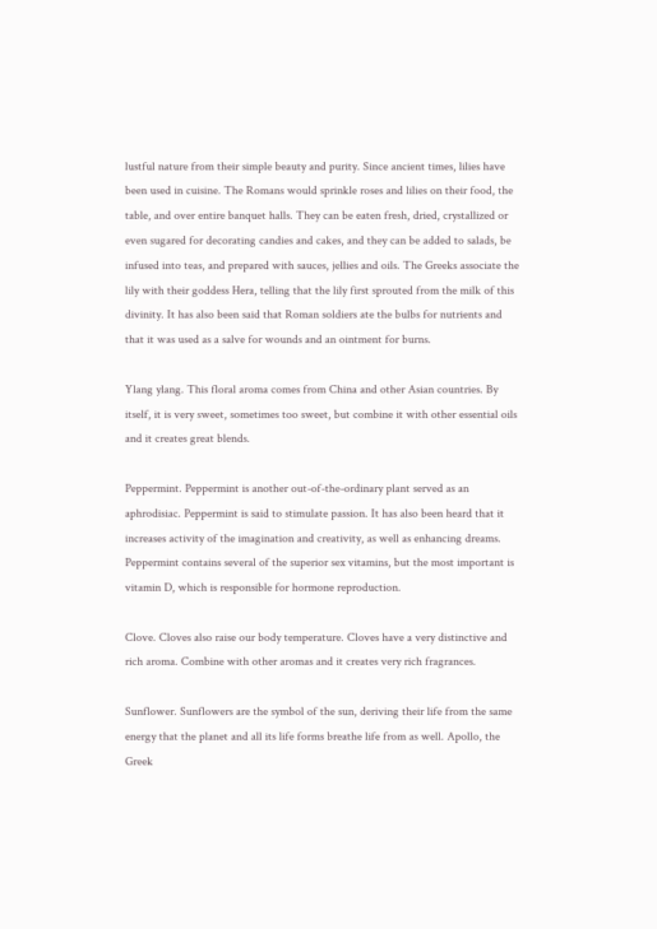lustful nature from their simple beauty and purity. Since ancient times, lilies have been used in cuisine. The Romans would sprinkle roses and lilies on their food, the table, and over entire banquet halls. They can be eaten fresh, dried, crystallized or even sugared for decorating candies and cakes, and they can be added to salads, be infused into teas, and prepared with sauces, jellies and oils. The Greeks associate the lily with their goddess Hera, telling that the lily first sprouted from the milk of this divinity. It has also been said that Roman soldiers ate the bulbs for nutrients and that it was used as a salve for wounds and an ointment for burns.

Ylang ylang. This floral aroma comes from China and other Asian countries. By itself, it is very sweet, sometimes too sweet, but combine it with other essential oils and it creates great blends.

Peppermint. Peppermint is another out-of-the-ordinary plant served as an aphrodisiac. Peppermint is said to stimulate passion. It has also been heard that it increases activity of the imagination and creativity, as well as enhancing dreams. Peppermint contains several of the superior sex vitamins, but the most important is vitamin D, which is responsible for hormone reproduction.

Clove. Cloves also raise our body temperature. Cloves have a very distinctive and rich aroma. Combine with other aromas and it creates very rich fragrances.

Sunflower. Sunflowers are the symbol of the sun, deriving their life from the same energy that the planet and all its life forms breathe life from as well. Apollo, the Greek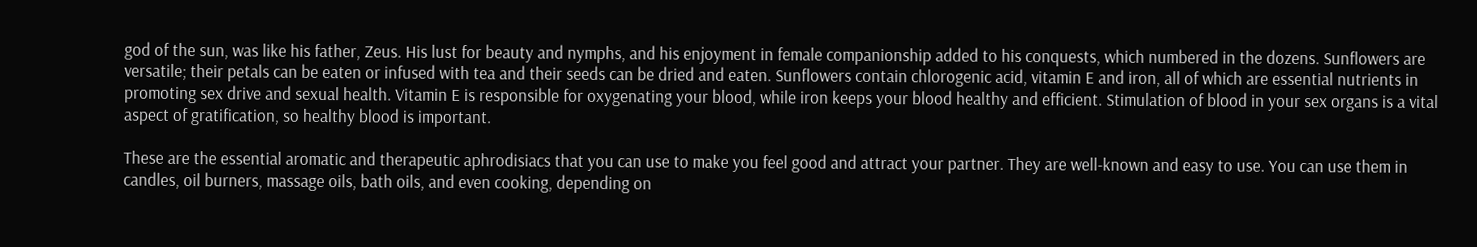god of the sun, was like his father, Zeus. His lust for beauty and nymphs, and his enjoyment in female companionship added to his conquests, which numbered in the dozens. Sunflowers are versatile; their petals can be eaten or infused with tea and their seeds can be dried and eaten. Sunflowers contain chlorogenic acid, vitamin E and iron, all of which are essential nutrients in promoting sex drive and sexual health. Vitamin E is responsible for oxygenating your blood, while iron keeps your blood healthy and efficient. Stimulation of blood in your sex organs is a vital aspect of gratification, so healthy blood is important.

These are the essential aromatic and therapeutic aphrodisiacs that you can use to make you feel good and attract your partner. They are well-known and easy to use. You can use them in candles, oil burners, massage oils, bath oils, and even cooking, depending on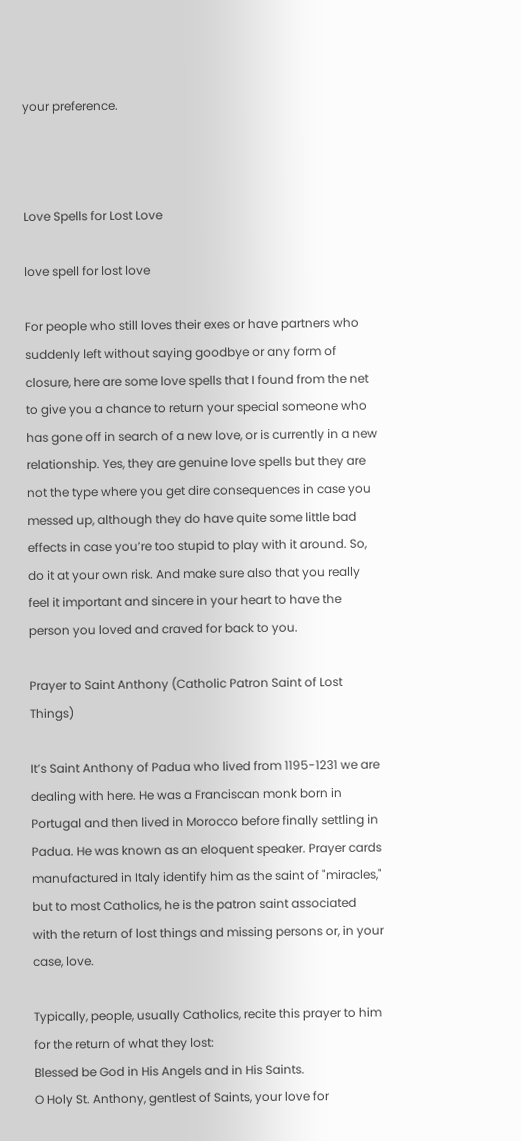your preference.



Love Spells for Lost Love

love spell for lost love

For people who still loves their exes or have partners who suddenly left without saying goodbye or any form of closure, here are some love spells that I found from the net to give you a chance to return your special someone who has gone off in search of a new love, or is currently in a new relationship. Yes, they are genuine love spells but they are not the type where you get dire consequences in case you messed up, although they do have quite some little bad effects in case you’re too stupid to play with it around. So, do it at your own risk. And make sure also that you really feel it important and sincere in your heart to have the person you loved and craved for back to you.

Prayer to Saint Anthony (Catholic Patron Saint of Lost Things)

It’s Saint Anthony of Padua who lived from 1195-1231 we are dealing with here. He was a Franciscan monk born in Portugal and then lived in Morocco before finally settling in Padua. He was known as an eloquent speaker. Prayer cards manufactured in Italy identify him as the saint of "miracles," but to most Catholics, he is the patron saint associated with the return of lost things and missing persons or, in your case, love.

Typically, people, usually Catholics, recite this prayer to him for the return of what they lost:
Blessed be God in His Angels and in His Saints.
O Holy St. Anthony, gentlest of Saints, your love for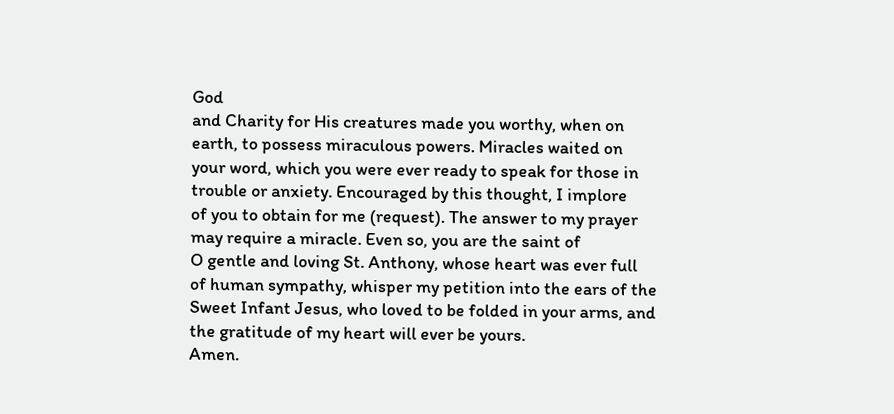God
and Charity for His creatures made you worthy, when on
earth, to possess miraculous powers. Miracles waited on
your word, which you were ever ready to speak for those in
trouble or anxiety. Encouraged by this thought, I implore
of you to obtain for me (request). The answer to my prayer
may require a miracle. Even so, you are the saint of
O gentle and loving St. Anthony, whose heart was ever full
of human sympathy, whisper my petition into the ears of the
Sweet Infant Jesus, who loved to be folded in your arms, and
the gratitude of my heart will ever be yours.
Amen.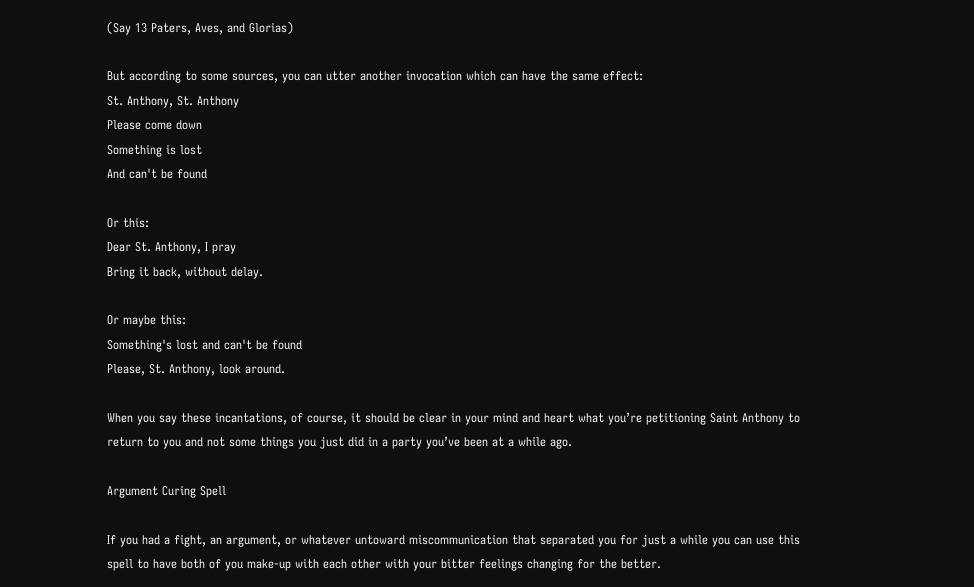(Say 13 Paters, Aves, and Glorias)

But according to some sources, you can utter another invocation which can have the same effect:
St. Anthony, St. Anthony
Please come down
Something is lost
And can't be found

Or this:
Dear St. Anthony, I pray
Bring it back, without delay.

Or maybe this:
Something's lost and can't be found
Please, St. Anthony, look around.

When you say these incantations, of course, it should be clear in your mind and heart what you’re petitioning Saint Anthony to return to you and not some things you just did in a party you’ve been at a while ago.

Argument Curing Spell

If you had a fight, an argument, or whatever untoward miscommunication that separated you for just a while you can use this spell to have both of you make-up with each other with your bitter feelings changing for the better.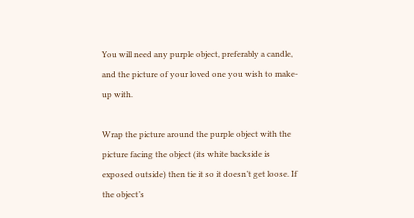You will need any purple object, preferably a candle, and the picture of your loved one you wish to make-up with.

Wrap the picture around the purple object with the picture facing the object (its white backside is exposed outside) then tie it so it doesn’t get loose. If the object’s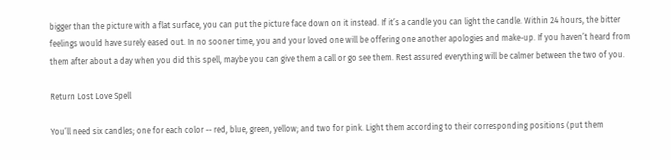bigger than the picture with a flat surface, you can put the picture face down on it instead. If it’s a candle you can light the candle. Within 24 hours, the bitter feelings would have surely eased out. In no sooner time, you and your loved one will be offering one another apologies and make-up. If you haven’t heard from them after about a day when you did this spell, maybe you can give them a call or go see them. Rest assured everything will be calmer between the two of you.

Return Lost Love Spell

You’ll need six candles; one for each color -- red, blue, green, yellow; and two for pink. Light them according to their corresponding positions (put them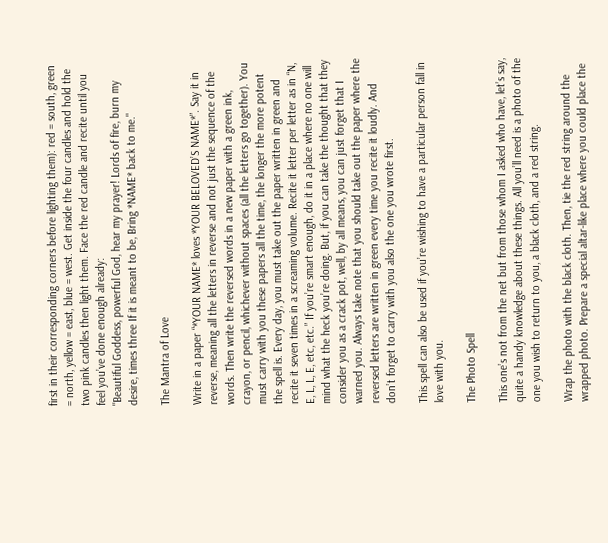first in their corresponding corners before lighting them): red = south, green = north, yellow = east, blue = west. Get inside the four candles and hold the two pink candles then light them. Face the red candle and recite until you feel you’ve done enough already:
"Beautiful Goddess, powerful God, hear my prayer! Lords of fire, burn my desire, times three If it is meant to be, Bring *NAME* back to me."

The Mantra of Love

Write in a paper “*YOUR NAME* loves *YOUR BELOVED’S NAME*”. Say it in reverse, meaning all the letters in reverse and not just the sequence of the words. Then write the reversed words in a new paper with a green ink, crayon, or pencil, whichever without spaces (all the letters go together). You must carry with you these papers all the time, the longer the more potent the spell is. Every day, you must take out the paper written in green and recite it seven times in a screaming volume. Recite it letter per letter as in “N, E, L, L, E, etc, etc.” If you’re smart enough, do it in a place where no one will mind what the heck you’re doing. But, if you can take the thought that they consider you as a crack pot, well, by all means, you can just forget that I warned you. Always take note that you should take out the paper where the reversed letters are written in green every time you recite it loudly. And don’t forget to carry with you also the one you wrote first.

This spell can also be used if you’re wishing to have a particular person fall in love with you.

The Photo Spell

This one’s not from the net but from those whom I asked who have, let’s say, quite a handy knowledge about these things. All you’ll need is a photo of the one you wish to return to you, a black cloth, and a red string.

Wrap the photo with the black cloth. Then, tie the red string around the wrapped photo. Prepare a special altar-like place where you could place the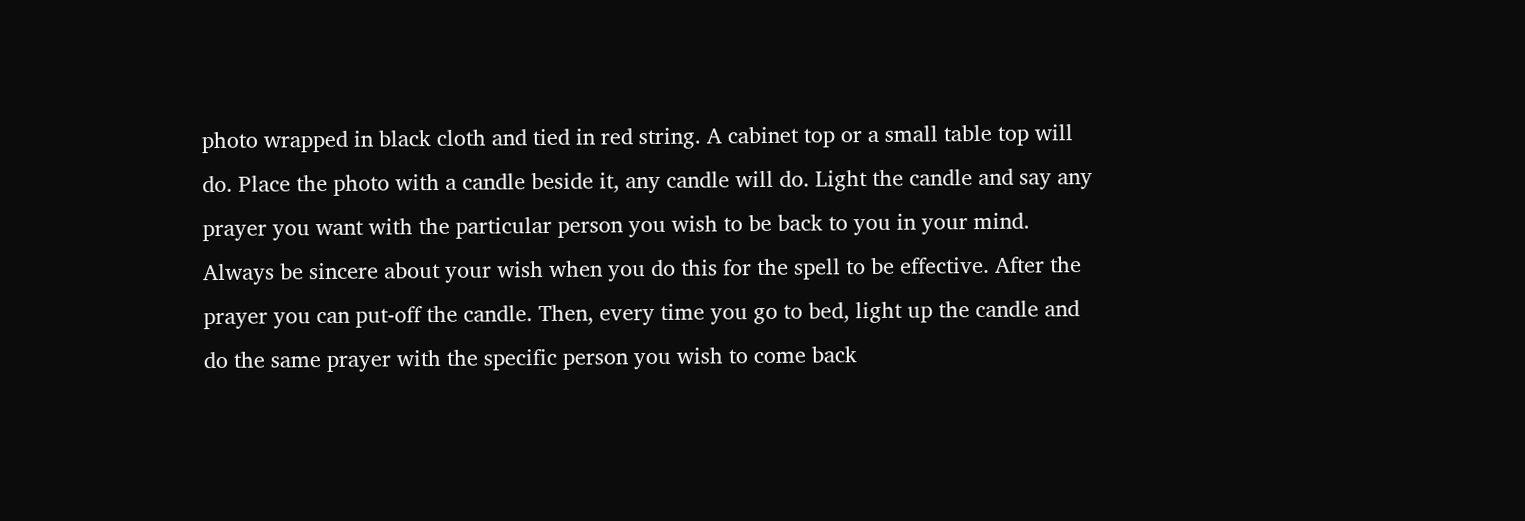photo wrapped in black cloth and tied in red string. A cabinet top or a small table top will do. Place the photo with a candle beside it, any candle will do. Light the candle and say any prayer you want with the particular person you wish to be back to you in your mind. Always be sincere about your wish when you do this for the spell to be effective. After the prayer you can put-off the candle. Then, every time you go to bed, light up the candle and do the same prayer with the specific person you wish to come back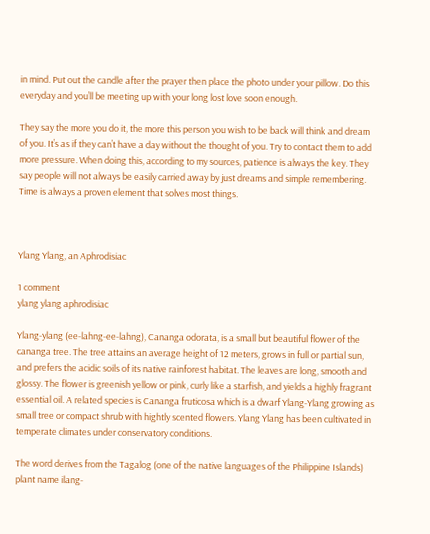in mind. Put out the candle after the prayer then place the photo under your pillow. Do this everyday and you’ll be meeting up with your long lost love soon enough.

They say the more you do it, the more this person you wish to be back will think and dream of you. It’s as if they can’t have a day without the thought of you. Try to contact them to add more pressure. When doing this, according to my sources, patience is always the key. They say people will not always be easily carried away by just dreams and simple remembering. Time is always a proven element that solves most things.



Ylang Ylang, an Aphrodisiac

1 comment
ylang ylang aphrodisiac

Ylang-ylang (ee-lahng-ee-lahng), Cananga odorata, is a small but beautiful flower of the cananga tree. The tree attains an average height of 12 meters, grows in full or partial sun, and prefers the acidic soils of its native rainforest habitat. The leaves are long, smooth and glossy. The flower is greenish yellow or pink, curly like a starfish, and yields a highly fragrant essential oil. A related species is Cananga fruticosa which is a dwarf Ylang-Ylang growing as small tree or compact shrub with hightly scented flowers. Ylang Ylang has been cultivated in temperate climates under conservatory conditions.

The word derives from the Tagalog (one of the native languages of the Philippine Islands) plant name ilang-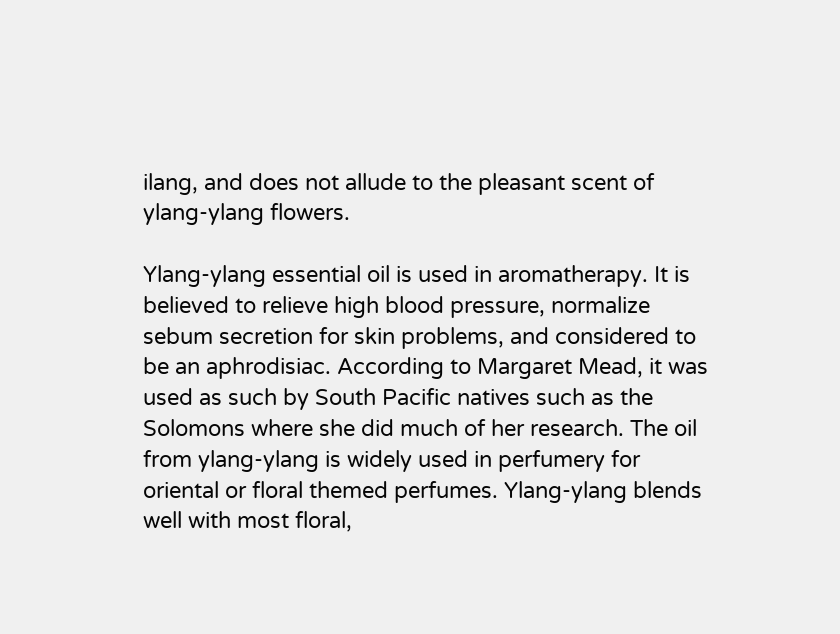ilang, and does not allude to the pleasant scent of ylang-ylang flowers.

Ylang-ylang essential oil is used in aromatherapy. It is believed to relieve high blood pressure, normalize sebum secretion for skin problems, and considered to be an aphrodisiac. According to Margaret Mead, it was used as such by South Pacific natives such as the Solomons where she did much of her research. The oil from ylang-ylang is widely used in perfumery for oriental or floral themed perfumes. Ylang-ylang blends well with most floral,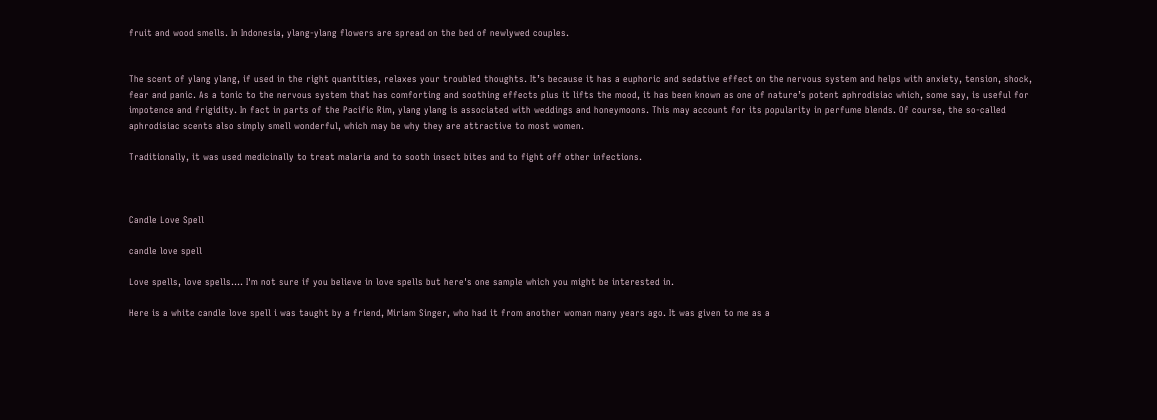fruit and wood smells. In Indonesia, ylang-ylang flowers are spread on the bed of newlywed couples.


The scent of ylang ylang, if used in the right quantities, relaxes your troubled thoughts. It’s because it has a euphoric and sedative effect on the nervous system and helps with anxiety, tension, shock, fear and panic. As a tonic to the nervous system that has comforting and soothing effects plus it lifts the mood, it has been known as one of nature’s potent aphrodisiac which, some say, is useful for impotence and frigidity. In fact in parts of the Pacific Rim, ylang ylang is associated with weddings and honeymoons. This may account for its popularity in perfume blends. Of course, the so-called aphrodisiac scents also simply smell wonderful, which may be why they are attractive to most women.

Traditionally, it was used medicinally to treat malaria and to sooth insect bites and to fight off other infections.



Candle Love Spell

candle love spell

Love spells, love spells.... I'm not sure if you believe in love spells but here's one sample which you might be interested in.

Here is a white candle love spell i was taught by a friend, Miriam Singer, who had it from another woman many years ago. It was given to me as a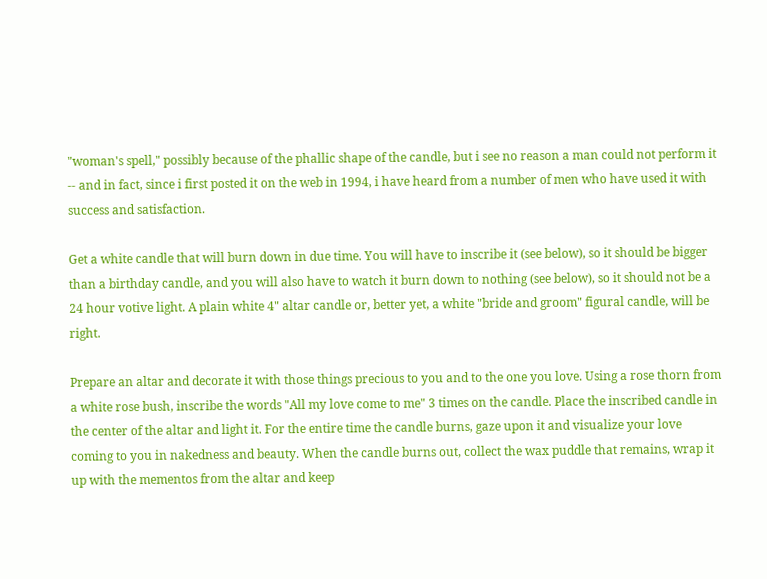"woman's spell," possibly because of the phallic shape of the candle, but i see no reason a man could not perform it -- and in fact, since i first posted it on the web in 1994, i have heard from a number of men who have used it with success and satisfaction.

Get a white candle that will burn down in due time. You will have to inscribe it (see below), so it should be bigger than a birthday candle, and you will also have to watch it burn down to nothing (see below), so it should not be a 24 hour votive light. A plain white 4" altar candle or, better yet, a white "bride and groom" figural candle, will be right.

Prepare an altar and decorate it with those things precious to you and to the one you love. Using a rose thorn from a white rose bush, inscribe the words "All my love come to me" 3 times on the candle. Place the inscribed candle in the center of the altar and light it. For the entire time the candle burns, gaze upon it and visualize your love coming to you in nakedness and beauty. When the candle burns out, collect the wax puddle that remains, wrap it up with the mementos from the altar and keep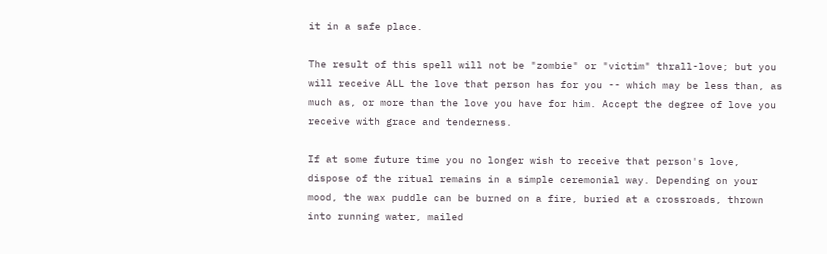it in a safe place.

The result of this spell will not be "zombie" or "victim" thrall-love; but you will receive ALL the love that person has for you -- which may be less than, as much as, or more than the love you have for him. Accept the degree of love you receive with grace and tenderness.

If at some future time you no longer wish to receive that person's love, dispose of the ritual remains in a simple ceremonial way. Depending on your mood, the wax puddle can be burned on a fire, buried at a crossroads, thrown into running water, mailed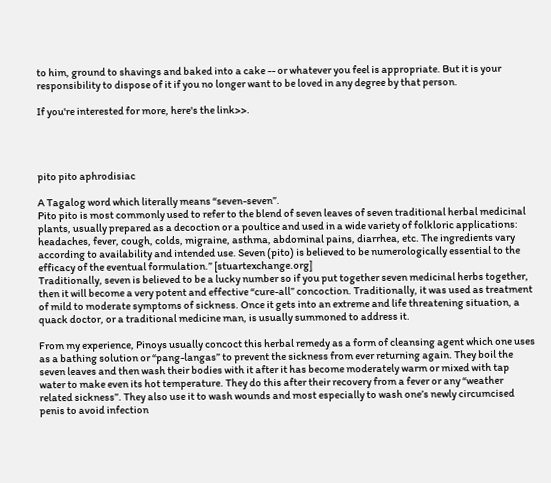to him, ground to shavings and baked into a cake -- or whatever you feel is appropriate. But it is your responsibility to dispose of it if you no longer want to be loved in any degree by that person.

If you're interested for more, here's the link>>.




pito pito aphrodisiac

A Tagalog word which literally means “seven-seven”.
Pito pito is most commonly used to refer to the blend of seven leaves of seven traditional herbal medicinal plants, usually prepared as a decoction or a poultice and used in a wide variety of folkloric applications: headaches, fever, cough, colds, migraine, asthma, abdominal pains, diarrhea, etc. The ingredients vary according to availability and intended use. Seven (pito) is believed to be numerologically essential to the efficacy of the eventual formulation.” [stuartexchange.org]
Traditionally, seven is believed to be a lucky number so if you put together seven medicinal herbs together, then it will become a very potent and effective “cure-all” concoction. Traditionally, it was used as treatment of mild to moderate symptoms of sickness. Once it gets into an extreme and life threatening situation, a quack doctor, or a traditional medicine man, is usually summoned to address it.

From my experience, Pinoys usually concoct this herbal remedy as a form of cleansing agent which one uses as a bathing solution or “pang-langas” to prevent the sickness from ever returning again. They boil the seven leaves and then wash their bodies with it after it has become moderately warm or mixed with tap water to make even its hot temperature. They do this after their recovery from a fever or any “weather related sickness”. They also use it to wash wounds and most especially to wash one’s newly circumcised penis to avoid infection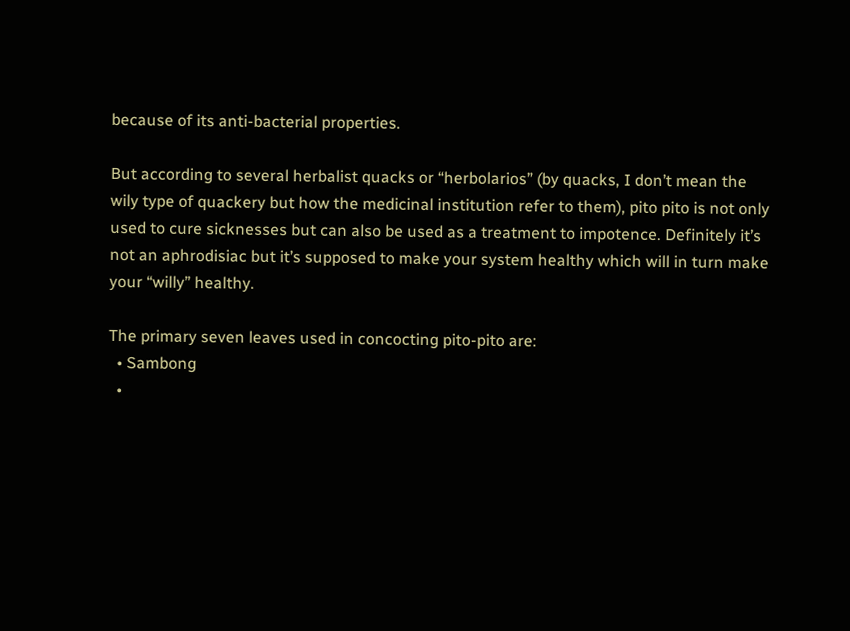because of its anti-bacterial properties.

But according to several herbalist quacks or “herbolarios” (by quacks, I don’t mean the wily type of quackery but how the medicinal institution refer to them), pito pito is not only used to cure sicknesses but can also be used as a treatment to impotence. Definitely it’s not an aphrodisiac but it’s supposed to make your system healthy which will in turn make your “willy” healthy.

The primary seven leaves used in concocting pito-pito are:
  • Sambong
  •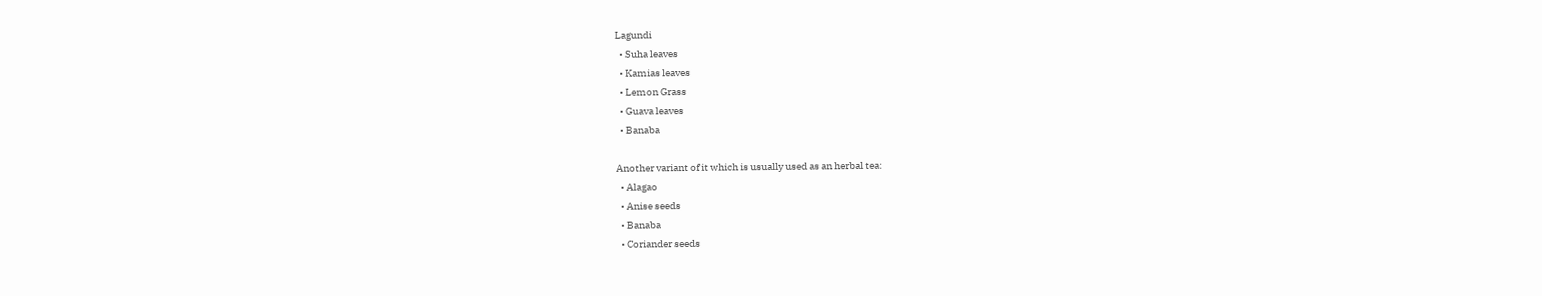Lagundi
  • Suha leaves
  • Kamias leaves
  • Lemon Grass
  • Guava leaves
  • Banaba

Another variant of it which is usually used as an herbal tea:
  • Alagao
  • Anise seeds
  • Banaba
  • Coriander seeds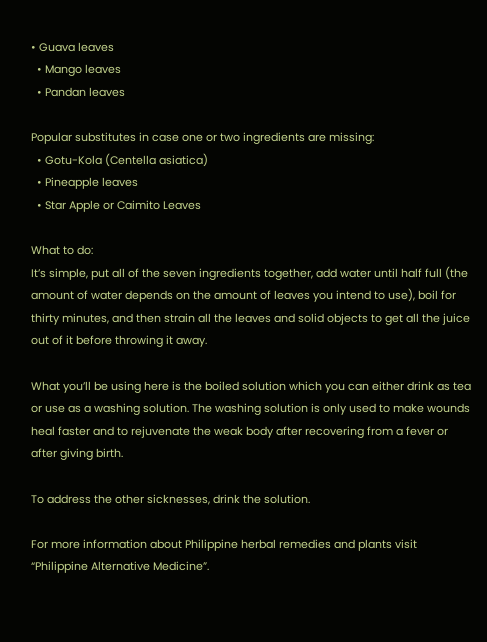• Guava leaves
  • Mango leaves
  • Pandan leaves

Popular substitutes in case one or two ingredients are missing:
  • Gotu-Kola (Centella asiatica)
  • Pineapple leaves
  • Star Apple or Caimito Leaves

What to do:
It’s simple, put all of the seven ingredients together, add water until half full (the amount of water depends on the amount of leaves you intend to use), boil for thirty minutes, and then strain all the leaves and solid objects to get all the juice out of it before throwing it away.

What you’ll be using here is the boiled solution which you can either drink as tea or use as a washing solution. The washing solution is only used to make wounds heal faster and to rejuvenate the weak body after recovering from a fever or after giving birth.

To address the other sicknesses, drink the solution.

For more information about Philippine herbal remedies and plants visit “Philippine Alternative Medicine”.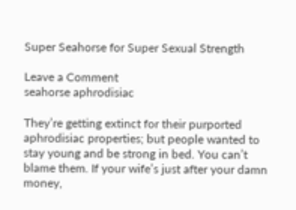Super Seahorse for Super Sexual Strength

Leave a Comment
seahorse aphrodisiac

They’re getting extinct for their purported aphrodisiac properties; but people wanted to stay young and be strong in bed. You can’t blame them. If your wife’s just after your damn money,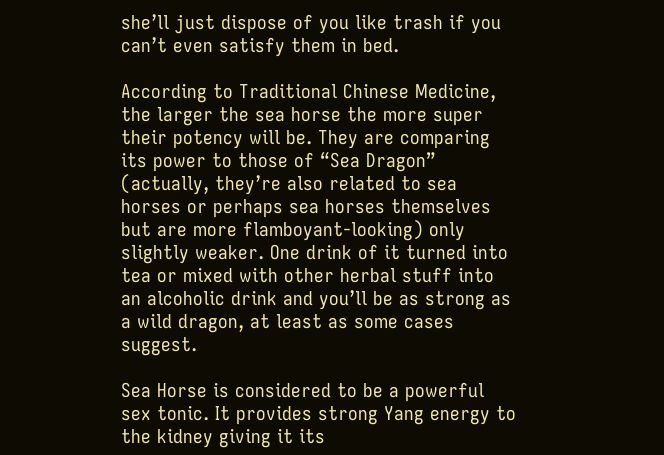she’ll just dispose of you like trash if you can’t even satisfy them in bed.

According to Traditional Chinese Medicine, the larger the sea horse the more super their potency will be. They are comparing its power to those of “Sea Dragon” (actually, they’re also related to sea horses or perhaps sea horses themselves but are more flamboyant-looking) only slightly weaker. One drink of it turned into tea or mixed with other herbal stuff into an alcoholic drink and you’ll be as strong as a wild dragon, at least as some cases suggest.

Sea Horse is considered to be a powerful sex tonic. It provides strong Yang energy to the kidney giving it its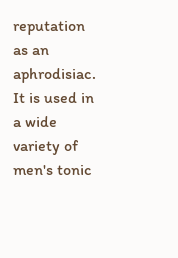reputation as an aphrodisiac. It is used in a wide variety of men's tonic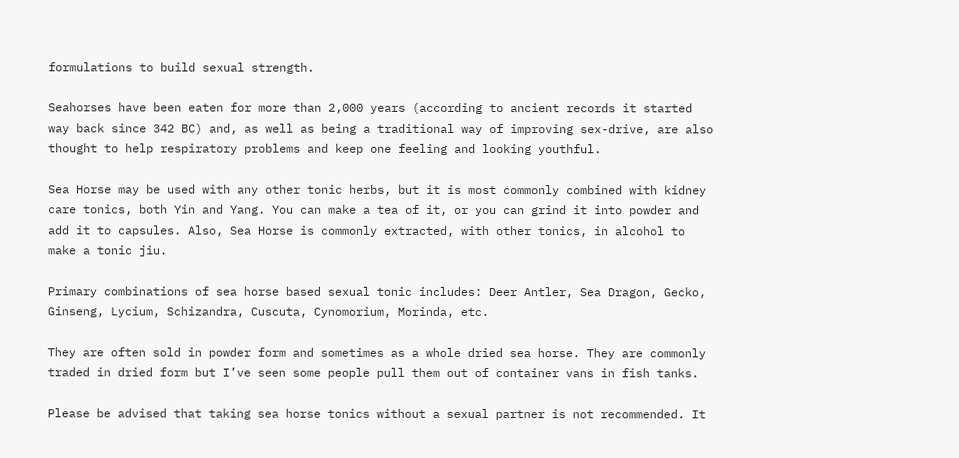formulations to build sexual strength.

Seahorses have been eaten for more than 2,000 years (according to ancient records it started way back since 342 BC) and, as well as being a traditional way of improving sex-drive, are also thought to help respiratory problems and keep one feeling and looking youthful.

Sea Horse may be used with any other tonic herbs, but it is most commonly combined with kidney care tonics, both Yin and Yang. You can make a tea of it, or you can grind it into powder and add it to capsules. Also, Sea Horse is commonly extracted, with other tonics, in alcohol to make a tonic jiu.

Primary combinations of sea horse based sexual tonic includes: Deer Antler, Sea Dragon, Gecko, Ginseng, Lycium, Schizandra, Cuscuta, Cynomorium, Morinda, etc.

They are often sold in powder form and sometimes as a whole dried sea horse. They are commonly traded in dried form but I’ve seen some people pull them out of container vans in fish tanks.

Please be advised that taking sea horse tonics without a sexual partner is not recommended. It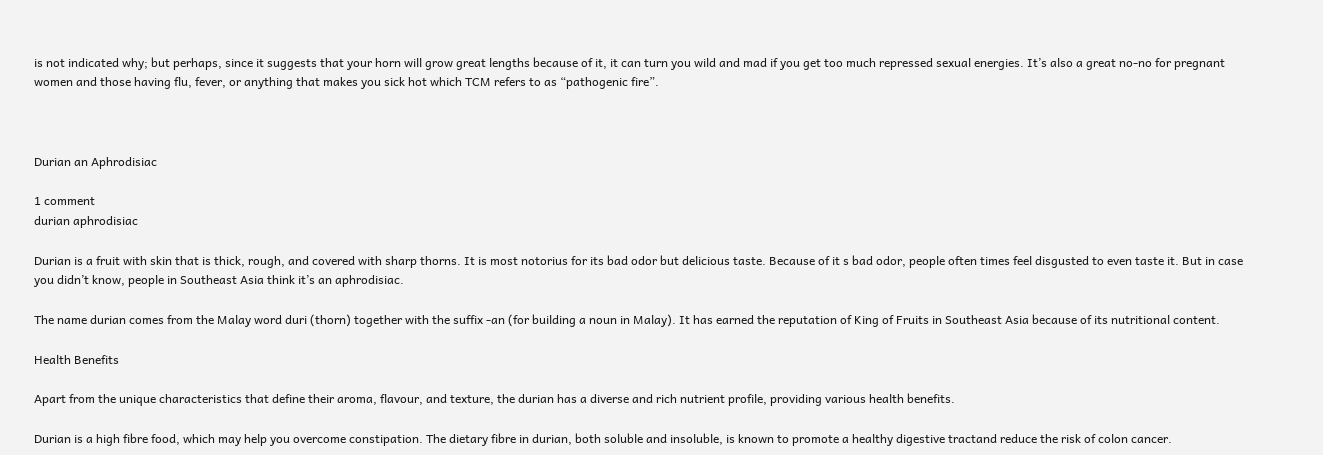is not indicated why; but perhaps, since it suggests that your horn will grow great lengths because of it, it can turn you wild and mad if you get too much repressed sexual energies. It’s also a great no-no for pregnant women and those having flu, fever, or anything that makes you sick hot which TCM refers to as “pathogenic fire”.



Durian an Aphrodisiac

1 comment
durian aphrodisiac

Durian is a fruit with skin that is thick, rough, and covered with sharp thorns. It is most notorius for its bad odor but delicious taste. Because of it s bad odor, people often times feel disgusted to even taste it. But in case you didn’t know, people in Southeast Asia think it’s an aphrodisiac.

The name durian comes from the Malay word duri (thorn) together with the suffix -an (for building a noun in Malay). It has earned the reputation of King of Fruits in Southeast Asia because of its nutritional content.

Health Benefits

Apart from the unique characteristics that define their aroma, flavour, and texture, the durian has a diverse and rich nutrient profile, providing various health benefits.

Durian is a high fibre food, which may help you overcome constipation. The dietary fibre in durian, both soluble and insoluble, is known to promote a healthy digestive tractand reduce the risk of colon cancer.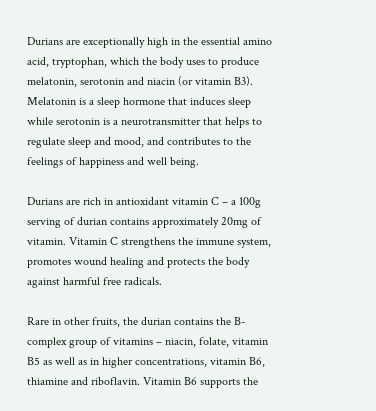Durians are exceptionally high in the essential amino acid, tryptophan, which the body uses to produce melatonin, serotonin and niacin (or vitamin B3). Melatonin is a sleep hormone that induces sleep while serotonin is a neurotransmitter that helps to regulate sleep and mood, and contributes to the feelings of happiness and well being.

Durians are rich in antioxidant vitamin C – a 100g serving of durian contains approximately 20mg of vitamin. Vitamin C strengthens the immune system, promotes wound healing and protects the body against harmful free radicals.

Rare in other fruits, the durian contains the B-complex group of vitamins – niacin, folate, vitamin B5 as well as in higher concentrations, vitamin B6, thiamine and riboflavin. Vitamin B6 supports the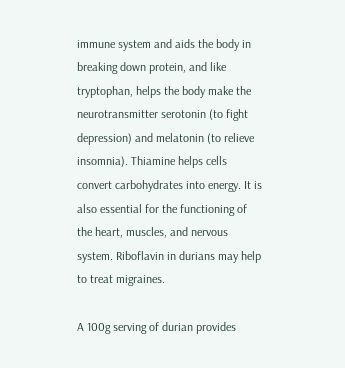immune system and aids the body in breaking down protein, and like tryptophan, helps the body make the neurotransmitter serotonin (to fight depression) and melatonin (to relieve insomnia). Thiamine helps cells convert carbohydrates into energy. It is also essential for the functioning of the heart, muscles, and nervous system. Riboflavin in durians may help to treat migraines.

A 100g serving of durian provides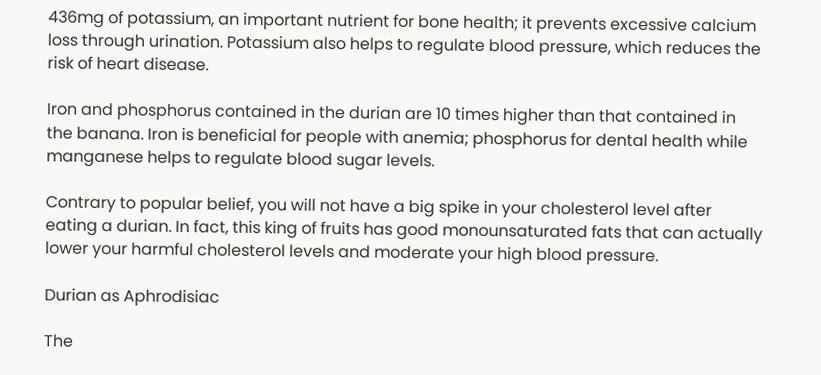436mg of potassium, an important nutrient for bone health; it prevents excessive calcium loss through urination. Potassium also helps to regulate blood pressure, which reduces the risk of heart disease.

Iron and phosphorus contained in the durian are 10 times higher than that contained in the banana. Iron is beneficial for people with anemia; phosphorus for dental health while manganese helps to regulate blood sugar levels.

Contrary to popular belief, you will not have a big spike in your cholesterol level after eating a durian. In fact, this king of fruits has good monounsaturated fats that can actually lower your harmful cholesterol levels and moderate your high blood pressure.

Durian as Aphrodisiac

The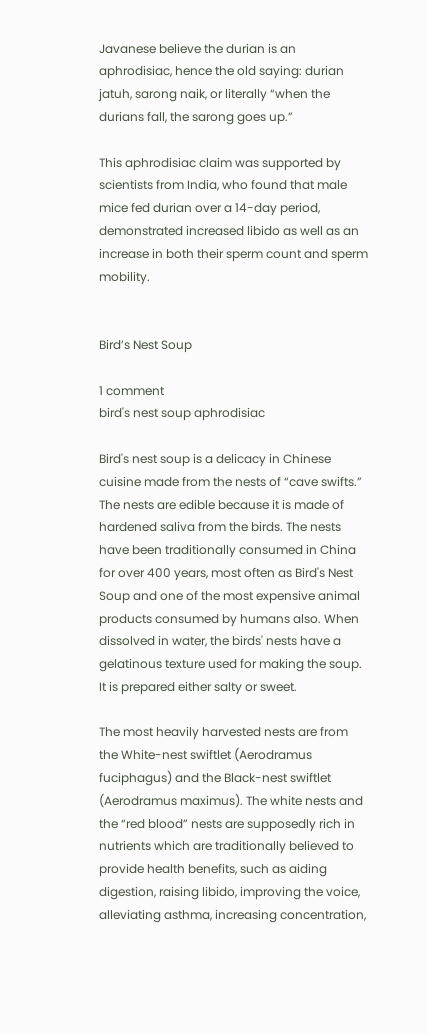Javanese believe the durian is an aphrodisiac, hence the old saying: durian jatuh, sarong naik, or literally “when the durians fall, the sarong goes up.”

This aphrodisiac claim was supported by scientists from India, who found that male mice fed durian over a 14-day period, demonstrated increased libido as well as an increase in both their sperm count and sperm mobility.


Bird’s Nest Soup

1 comment
bird's nest soup aphrodisiac

Bird's nest soup is a delicacy in Chinese cuisine made from the nests of “cave swifts.” The nests are edible because it is made of hardened saliva from the birds. The nests have been traditionally consumed in China for over 400 years, most often as Bird's Nest Soup and one of the most expensive animal products consumed by humans also. When dissolved in water, the birds' nests have a gelatinous texture used for making the soup. It is prepared either salty or sweet.

The most heavily harvested nests are from the White-nest swiftlet (Aerodramus fuciphagus) and the Black-nest swiftlet (Aerodramus maximus). The white nests and the “red blood” nests are supposedly rich in nutrients which are traditionally believed to provide health benefits, such as aiding digestion, raising libido, improving the voice, alleviating asthma, increasing concentration,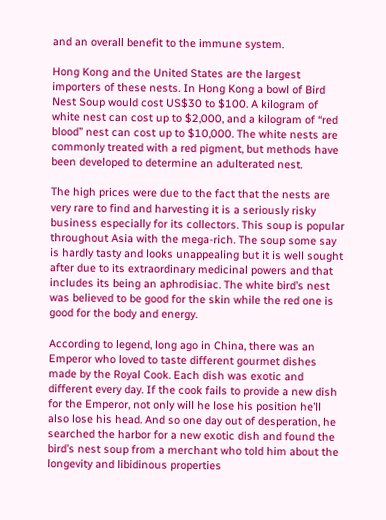and an overall benefit to the immune system.

Hong Kong and the United States are the largest importers of these nests. In Hong Kong a bowl of Bird Nest Soup would cost US$30 to $100. A kilogram of white nest can cost up to $2,000, and a kilogram of “red blood” nest can cost up to $10,000. The white nests are commonly treated with a red pigment, but methods have been developed to determine an adulterated nest.

The high prices were due to the fact that the nests are very rare to find and harvesting it is a seriously risky business especially for its collectors. This soup is popular throughout Asia with the mega-rich. The soup some say is hardly tasty and looks unappealing but it is well sought after due to its extraordinary medicinal powers and that includes its being an aphrodisiac. The white bird’s nest was believed to be good for the skin while the red one is good for the body and energy.

According to legend, long ago in China, there was an Emperor who loved to taste different gourmet dishes made by the Royal Cook. Each dish was exotic and different every day. If the cook fails to provide a new dish for the Emperor, not only will he lose his position he’ll also lose his head. And so one day out of desperation, he searched the harbor for a new exotic dish and found the bird’s nest soup from a merchant who told him about the longevity and libidinous properties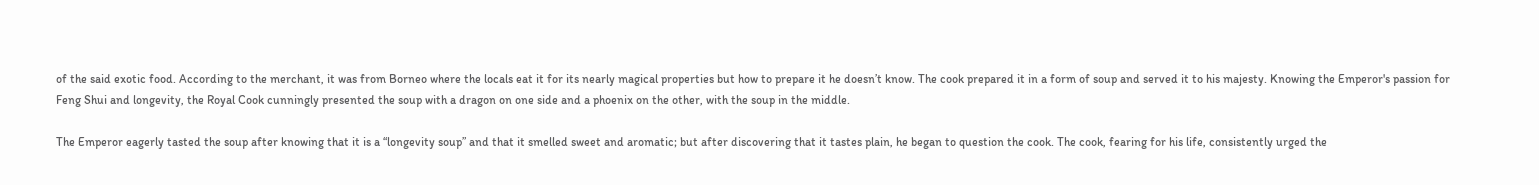of the said exotic food. According to the merchant, it was from Borneo where the locals eat it for its nearly magical properties but how to prepare it he doesn’t know. The cook prepared it in a form of soup and served it to his majesty. Knowing the Emperor's passion for Feng Shui and longevity, the Royal Cook cunningly presented the soup with a dragon on one side and a phoenix on the other, with the soup in the middle.

The Emperor eagerly tasted the soup after knowing that it is a “longevity soup” and that it smelled sweet and aromatic; but after discovering that it tastes plain, he began to question the cook. The cook, fearing for his life, consistently urged the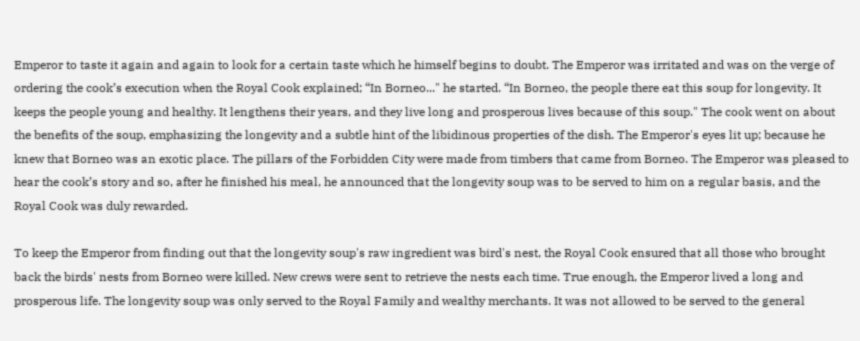Emperor to taste it again and again to look for a certain taste which he himself begins to doubt. The Emperor was irritated and was on the verge of ordering the cook’s execution when the Royal Cook explained; “In Borneo..." he started. “In Borneo, the people there eat this soup for longevity. It keeps the people young and healthy. It lengthens their years, and they live long and prosperous lives because of this soup." The cook went on about the benefits of the soup, emphasizing the longevity and a subtle hint of the libidinous properties of the dish. The Emperor's eyes lit up; because he knew that Borneo was an exotic place. The pillars of the Forbidden City were made from timbers that came from Borneo. The Emperor was pleased to hear the cook’s story and so, after he finished his meal, he announced that the longevity soup was to be served to him on a regular basis, and the Royal Cook was duly rewarded.

To keep the Emperor from finding out that the longevity soup's raw ingredient was bird's nest, the Royal Cook ensured that all those who brought back the birds' nests from Borneo were killed. New crews were sent to retrieve the nests each time. True enough, the Emperor lived a long and prosperous life. The longevity soup was only served to the Royal Family and wealthy merchants. It was not allowed to be served to the general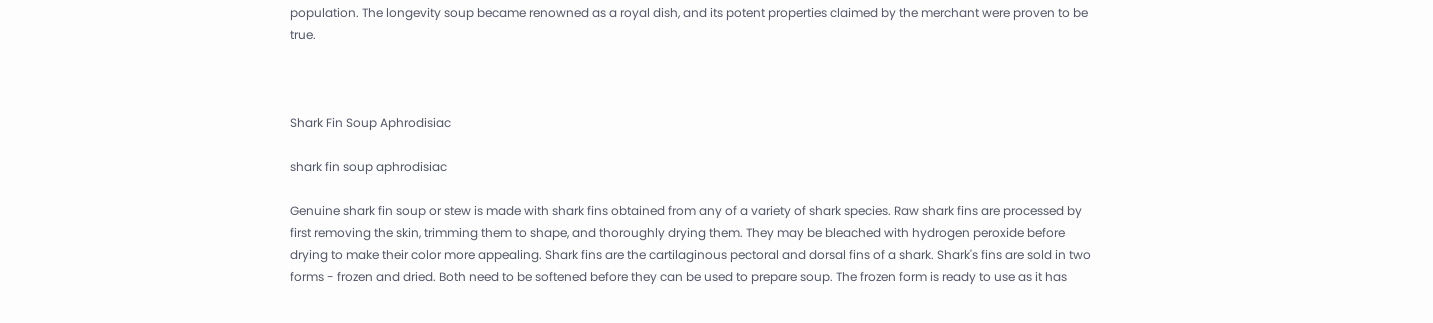population. The longevity soup became renowned as a royal dish, and its potent properties claimed by the merchant were proven to be true.



Shark Fin Soup Aphrodisiac

shark fin soup aphrodisiac

Genuine shark fin soup or stew is made with shark fins obtained from any of a variety of shark species. Raw shark fins are processed by first removing the skin, trimming them to shape, and thoroughly drying them. They may be bleached with hydrogen peroxide before drying to make their color more appealing. Shark fins are the cartilaginous pectoral and dorsal fins of a shark. Shark's fins are sold in two forms - frozen and dried. Both need to be softened before they can be used to prepare soup. The frozen form is ready to use as it has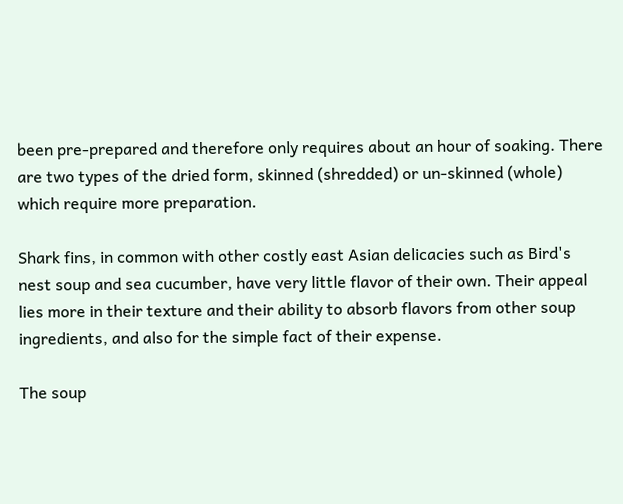been pre-prepared and therefore only requires about an hour of soaking. There are two types of the dried form, skinned (shredded) or un-skinned (whole) which require more preparation.

Shark fins, in common with other costly east Asian delicacies such as Bird's nest soup and sea cucumber, have very little flavor of their own. Their appeal lies more in their texture and their ability to absorb flavors from other soup ingredients, and also for the simple fact of their expense.

The soup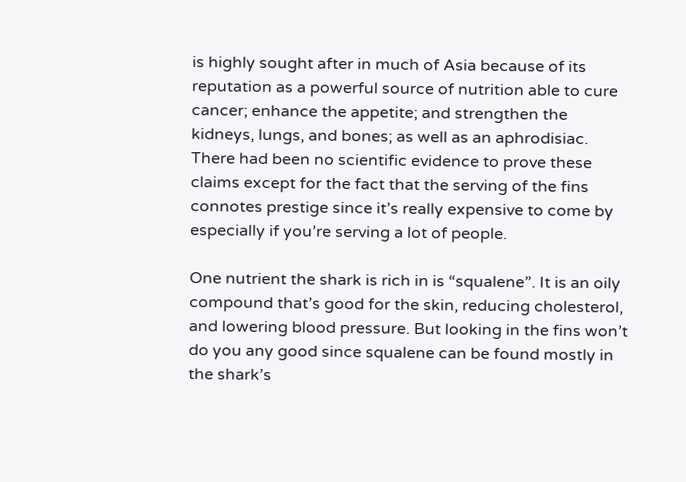is highly sought after in much of Asia because of its reputation as a powerful source of nutrition able to cure cancer; enhance the appetite; and strengthen the kidneys, lungs, and bones; as well as an aphrodisiac. There had been no scientific evidence to prove these claims except for the fact that the serving of the fins connotes prestige since it’s really expensive to come by especially if you’re serving a lot of people.

One nutrient the shark is rich in is “squalene”. It is an oily compound that’s good for the skin, reducing cholesterol, and lowering blood pressure. But looking in the fins won’t do you any good since squalene can be found mostly in the shark’s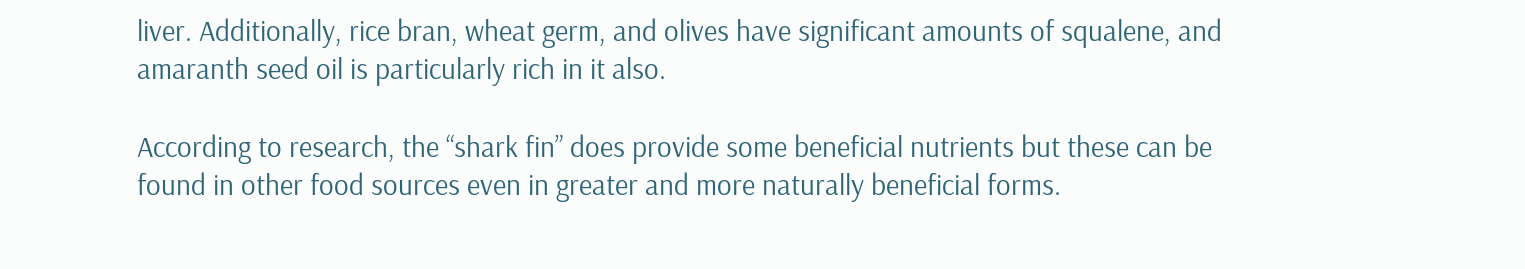liver. Additionally, rice bran, wheat germ, and olives have significant amounts of squalene, and amaranth seed oil is particularly rich in it also.

According to research, the “shark fin” does provide some beneficial nutrients but these can be found in other food sources even in greater and more naturally beneficial forms.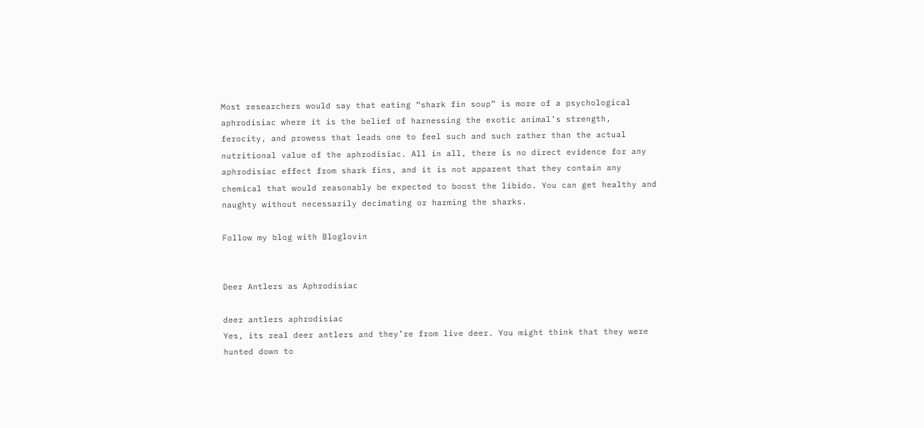Most researchers would say that eating “shark fin soup” is more of a psychological aphrodisiac where it is the belief of harnessing the exotic animal’s strength, ferocity, and prowess that leads one to feel such and such rather than the actual nutritional value of the aphrodisiac. All in all, there is no direct evidence for any aphrodisiac effect from shark fins, and it is not apparent that they contain any chemical that would reasonably be expected to boost the libido. You can get healthy and naughty without necessarily decimating or harming the sharks.

Follow my blog with Bloglovin


Deer Antlers as Aphrodisiac

deer antlers aphrodisiac
Yes, its real deer antlers and they’re from live deer. You might think that they were hunted down to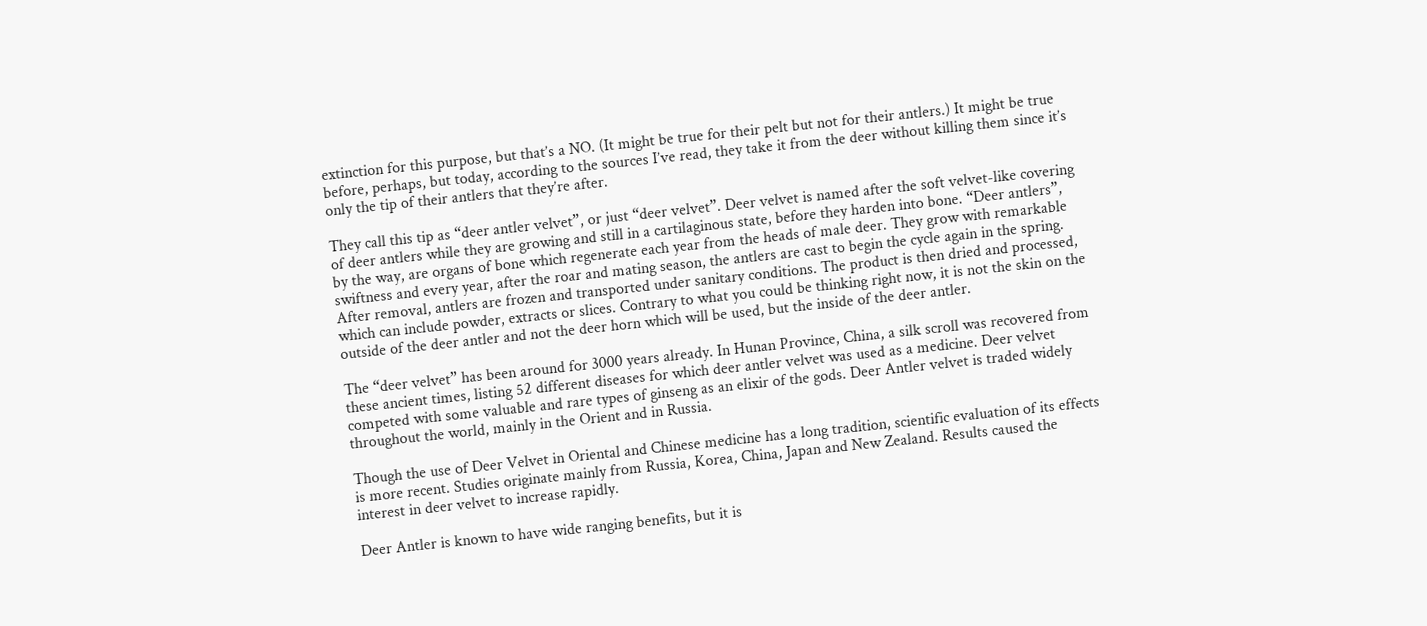extinction for this purpose, but that’s a NO. (It might be true for their pelt but not for their antlers.) It might be true before, perhaps, but today, according to the sources I’ve read, they take it from the deer without killing them since it’s only the tip of their antlers that they’re after.

They call this tip as “deer antler velvet”, or just “deer velvet”. Deer velvet is named after the soft velvet-like covering of deer antlers while they are growing and still in a cartilaginous state, before they harden into bone. “Deer antlers”, by the way, are organs of bone which regenerate each year from the heads of male deer. They grow with remarkable swiftness and every year, after the roar and mating season, the antlers are cast to begin the cycle again in the spring. After removal, antlers are frozen and transported under sanitary conditions. The product is then dried and processed, which can include powder, extracts or slices. Contrary to what you could be thinking right now, it is not the skin on the outside of the deer antler and not the deer horn which will be used, but the inside of the deer antler.

The “deer velvet” has been around for 3000 years already. In Hunan Province, China, a silk scroll was recovered from these ancient times, listing 52 different diseases for which deer antler velvet was used as a medicine. Deer velvet competed with some valuable and rare types of ginseng as an elixir of the gods. Deer Antler velvet is traded widely throughout the world, mainly in the Orient and in Russia.

Though the use of Deer Velvet in Oriental and Chinese medicine has a long tradition, scientific evaluation of its effects is more recent. Studies originate mainly from Russia, Korea, China, Japan and New Zealand. Results caused the interest in deer velvet to increase rapidly.

Deer Antler is known to have wide ranging benefits, but it is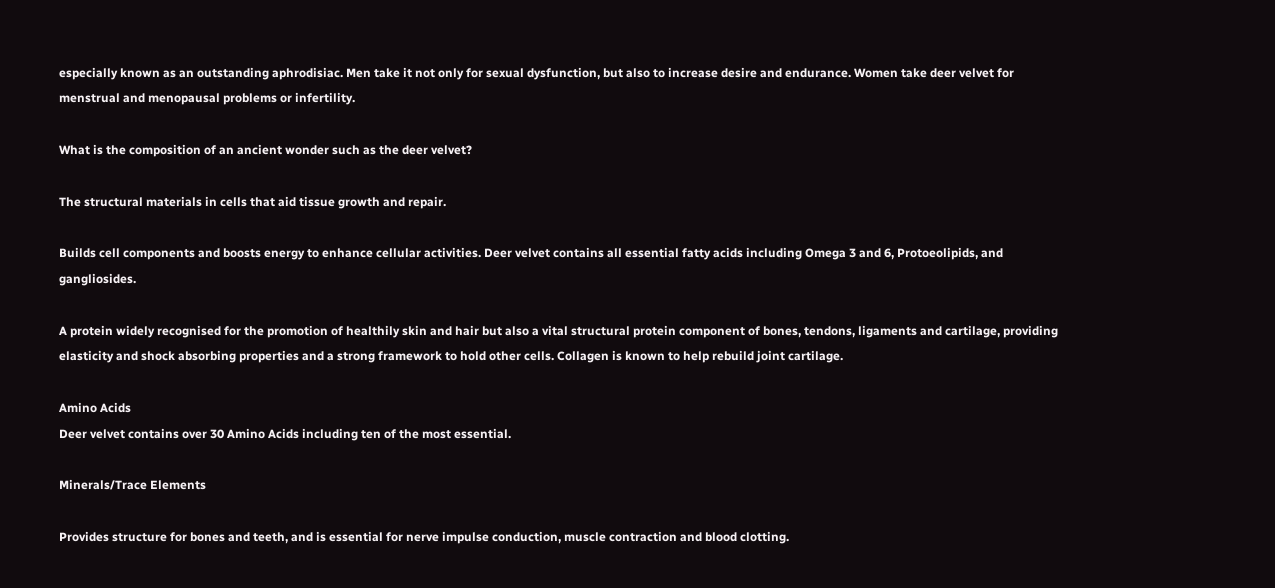especially known as an outstanding aphrodisiac. Men take it not only for sexual dysfunction, but also to increase desire and endurance. Women take deer velvet for menstrual and menopausal problems or infertility.

What is the composition of an ancient wonder such as the deer velvet?

The structural materials in cells that aid tissue growth and repair.

Builds cell components and boosts energy to enhance cellular activities. Deer velvet contains all essential fatty acids including Omega 3 and 6, Protoeolipids, and gangliosides.

A protein widely recognised for the promotion of healthily skin and hair but also a vital structural protein component of bones, tendons, ligaments and cartilage, providing elasticity and shock absorbing properties and a strong framework to hold other cells. Collagen is known to help rebuild joint cartilage.

Amino Acids
Deer velvet contains over 30 Amino Acids including ten of the most essential.

Minerals/Trace Elements

Provides structure for bones and teeth, and is essential for nerve impulse conduction, muscle contraction and blood clotting.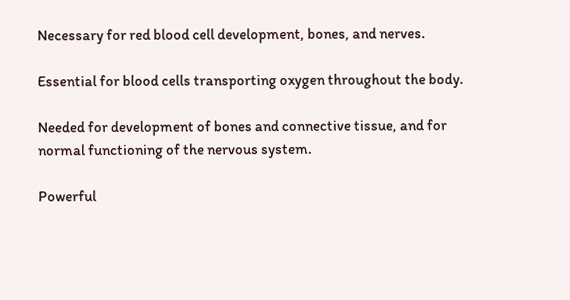Necessary for red blood cell development, bones, and nerves.

Essential for blood cells transporting oxygen throughout the body.

Needed for development of bones and connective tissue, and for normal functioning of the nervous system.

Powerful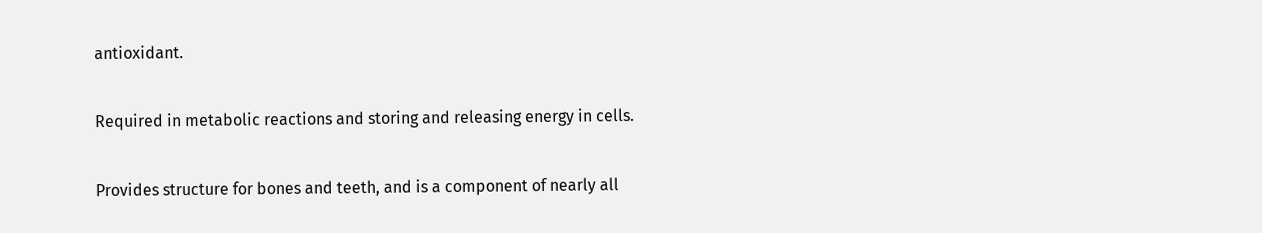antioxidant.

Required in metabolic reactions and storing and releasing energy in cells.

Provides structure for bones and teeth, and is a component of nearly all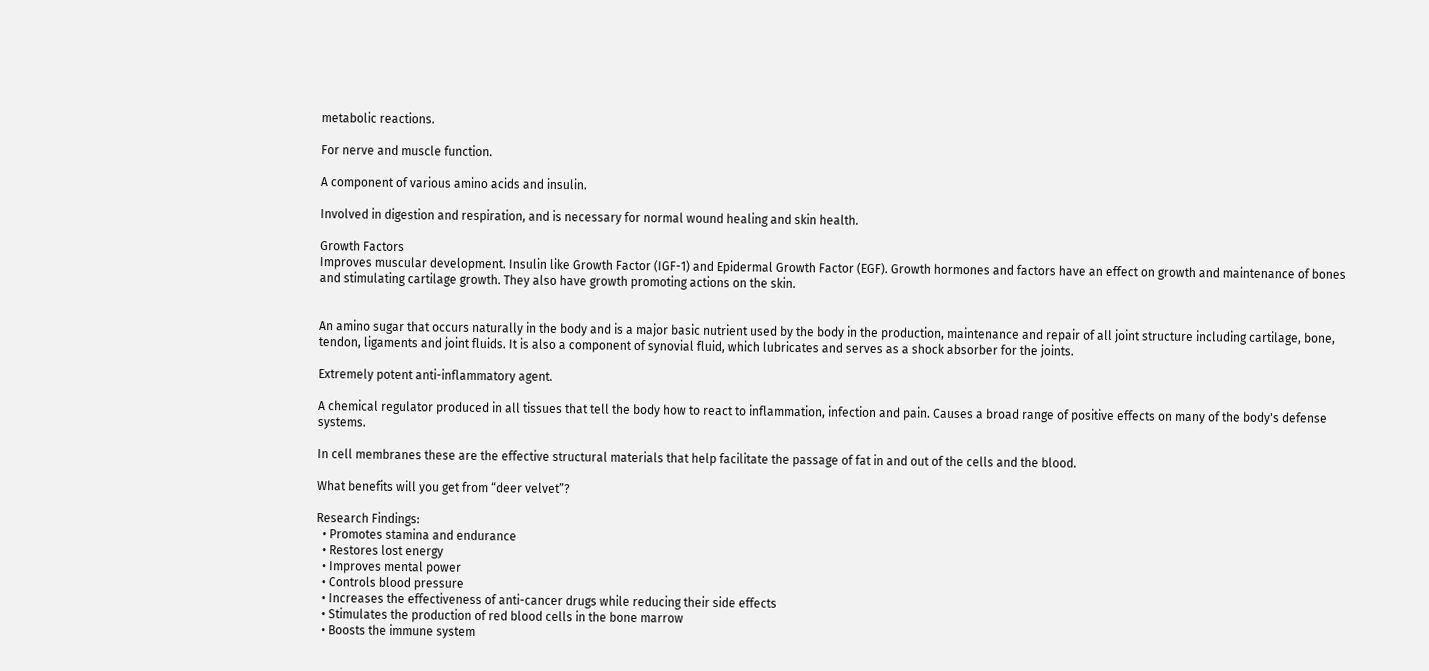metabolic reactions.

For nerve and muscle function.

A component of various amino acids and insulin.

Involved in digestion and respiration, and is necessary for normal wound healing and skin health.

Growth Factors
Improves muscular development. Insulin like Growth Factor (IGF-1) and Epidermal Growth Factor (EGF). Growth hormones and factors have an effect on growth and maintenance of bones and stimulating cartilage growth. They also have growth promoting actions on the skin.


An amino sugar that occurs naturally in the body and is a major basic nutrient used by the body in the production, maintenance and repair of all joint structure including cartilage, bone, tendon, ligaments and joint fluids. It is also a component of synovial fluid, which lubricates and serves as a shock absorber for the joints.

Extremely potent anti-inflammatory agent.

A chemical regulator produced in all tissues that tell the body how to react to inflammation, infection and pain. Causes a broad range of positive effects on many of the body's defense systems.

In cell membranes these are the effective structural materials that help facilitate the passage of fat in and out of the cells and the blood.

What benefits will you get from “deer velvet”?

Research Findings:
  • Promotes stamina and endurance
  • Restores lost energy
  • Improves mental power
  • Controls blood pressure
  • Increases the effectiveness of anti-cancer drugs while reducing their side effects
  • Stimulates the production of red blood cells in the bone marrow
  • Boosts the immune system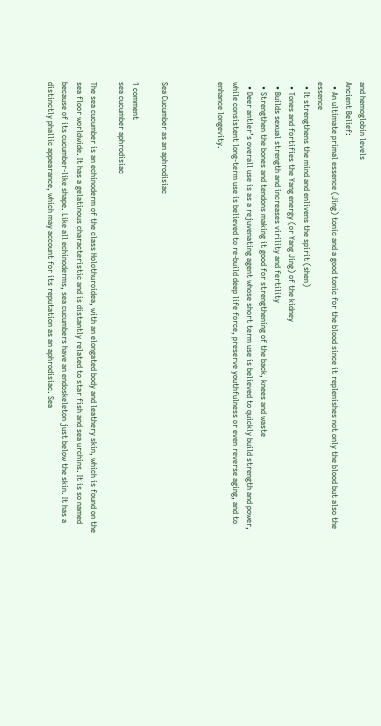and hemoglobin levels
Ancient Belief:
  • An ultimate primal essence (Jing) tonic and a good tonic for the blood since it replenishes not only the blood but also the essence
  • It strengthens the mind and enlivens the spirit (shen)
  • Tones and fortifies the Yang energy (or Yang Jing) of the kidney
  • Builds sexual strength and increases virility and fertility
  • Strengthen the bones and tendons making it good for strengthening of the back, knees and waste
  • Deer antler’s overall use is as a rejuvenating agent whose short term use is believed to quickly build strength and power, while consistent long-term use is believed to re-build deep life force, preserve youthfulness or even reverse aging, and to enhance longevity.



Sea Cucumber as an aphrodisiac

1 comment
sea cucumber aphrodisiac

The sea cucumber is an echinoderm of the class Holothuroidea, with an elongated body and leathery skin, which is found on the sea floor worldwide. It has a gelatinous characteristic and is distantly related to star fish and sea urchins. It is so named because of its cucumber-like shape. Like all echinoderms, sea cucumbers have an endoskeleton just below the skin. It has a distinctly phallic appearance, which may account for its reputation as an aphrodisiac. Sea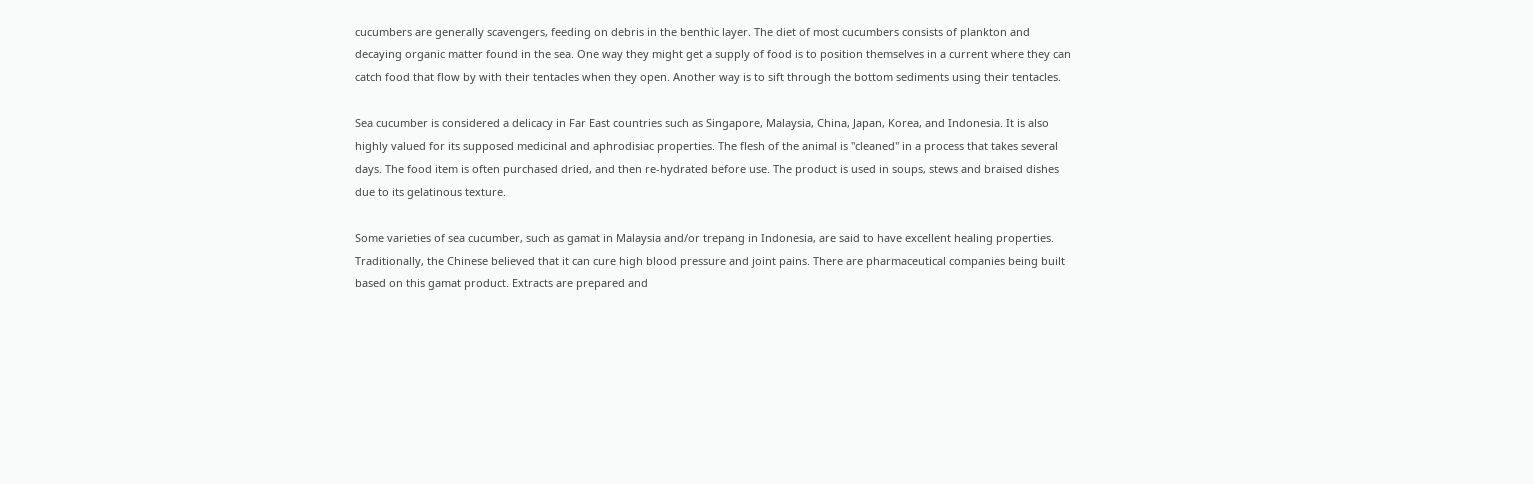cucumbers are generally scavengers, feeding on debris in the benthic layer. The diet of most cucumbers consists of plankton and decaying organic matter found in the sea. One way they might get a supply of food is to position themselves in a current where they can catch food that flow by with their tentacles when they open. Another way is to sift through the bottom sediments using their tentacles.

Sea cucumber is considered a delicacy in Far East countries such as Singapore, Malaysia, China, Japan, Korea, and Indonesia. It is also highly valued for its supposed medicinal and aphrodisiac properties. The flesh of the animal is "cleaned" in a process that takes several days. The food item is often purchased dried, and then re-hydrated before use. The product is used in soups, stews and braised dishes due to its gelatinous texture.

Some varieties of sea cucumber, such as gamat in Malaysia and/or trepang in Indonesia, are said to have excellent healing properties. Traditionally, the Chinese believed that it can cure high blood pressure and joint pains. There are pharmaceutical companies being built based on this gamat product. Extracts are prepared and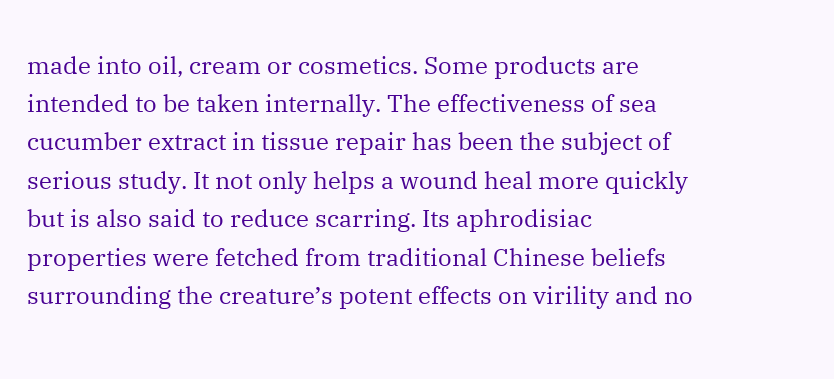made into oil, cream or cosmetics. Some products are intended to be taken internally. The effectiveness of sea cucumber extract in tissue repair has been the subject of serious study. It not only helps a wound heal more quickly but is also said to reduce scarring. Its aphrodisiac properties were fetched from traditional Chinese beliefs surrounding the creature’s potent effects on virility and no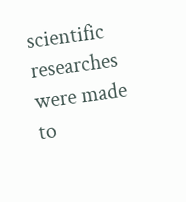scientific researches were made to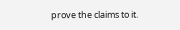prove the claims to it.